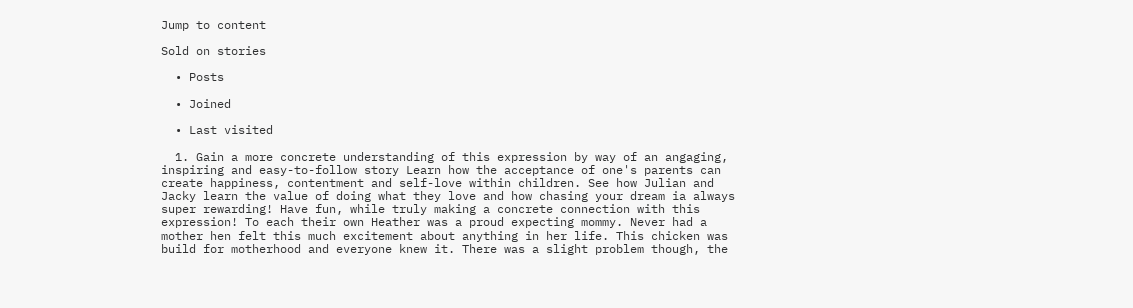Jump to content

Sold on stories

  • Posts

  • Joined

  • Last visited

  1. Gain a more concrete understanding of this expression by way of an angaging, inspiring and easy-to-follow story Learn how the acceptance of one's parents can create happiness, contentment and self-love within children. See how Julian and Jacky learn the value of doing what they love and how chasing your dream ia always super rewarding! Have fun, while truly making a concrete connection with this expression! To each their own Heather was a proud expecting mommy. Never had a mother hen felt this much excitement about anything in her life. This chicken was build for motherhood and everyone knew it. There was a slight problem though, the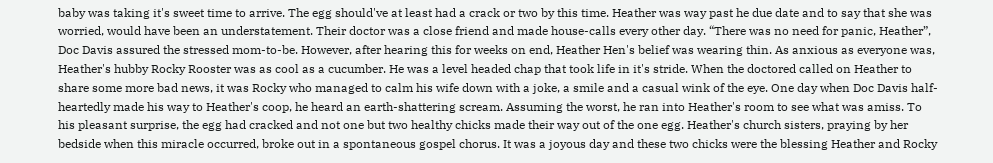baby was taking it's sweet time to arrive. The egg should've at least had a crack or two by this time. Heather was way past he due date and to say that she was worried, would have been an understatement. Their doctor was a close friend and made house-calls every other day. “There was no need for panic, Heather”, Doc Davis assured the stressed mom-to-be. However, after hearing this for weeks on end, Heather Hen's belief was wearing thin. As anxious as everyone was, Heather's hubby Rocky Rooster was as cool as a cucumber. He was a level headed chap that took life in it's stride. When the doctored called on Heather to share some more bad news, it was Rocky who managed to calm his wife down with a joke, a smile and a casual wink of the eye. One day when Doc Davis half-heartedly made his way to Heather's coop, he heard an earth-shattering scream. Assuming the worst, he ran into Heather's room to see what was amiss. To his pleasant surprise, the egg had cracked and not one but two healthy chicks made their way out of the one egg. Heather's church sisters, praying by her bedside when this miracle occurred, broke out in a spontaneous gospel chorus. It was a joyous day and these two chicks were the blessing Heather and Rocky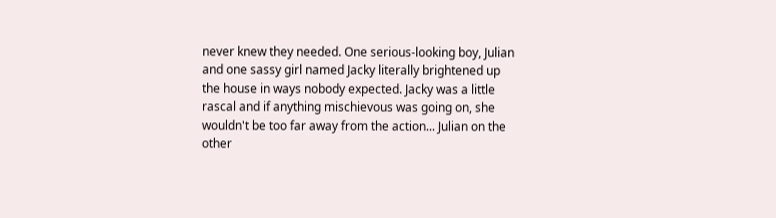never knew they needed. One serious-looking boy, Julian and one sassy girl named Jacky literally brightened up the house in ways nobody expected. Jacky was a little rascal and if anything mischievous was going on, she wouldn't be too far away from the action... Julian on the other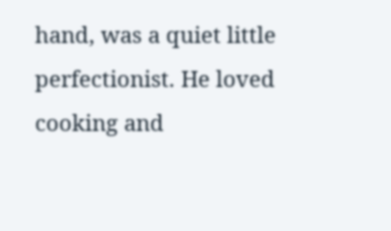hand, was a quiet little perfectionist. He loved cooking and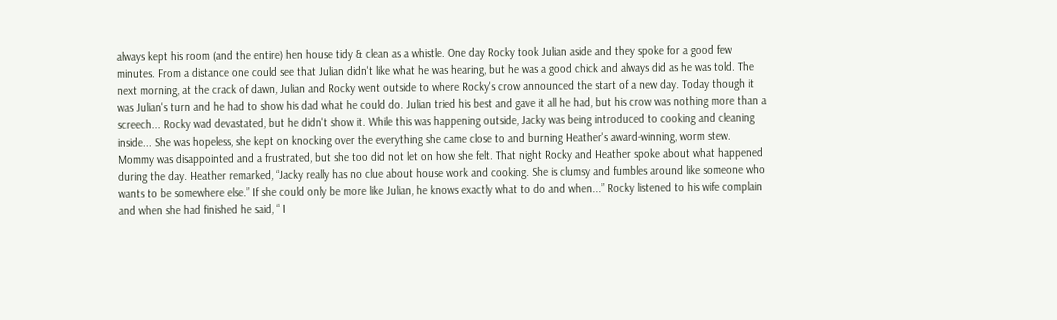always kept his room (and the entire) hen house tidy & clean as a whistle. One day Rocky took Julian aside and they spoke for a good few minutes. From a distance one could see that Julian didn't like what he was hearing, but he was a good chick and always did as he was told. The next morning, at the crack of dawn, Julian and Rocky went outside to where Rocky's crow announced the start of a new day. Today though it was Julian's turn and he had to show his dad what he could do. Julian tried his best and gave it all he had, but his crow was nothing more than a screech... Rocky wad devastated, but he didn't show it. While this was happening outside, Jacky was being introduced to cooking and cleaning inside... She was hopeless, she kept on knocking over the everything she came close to and burning Heather's award-winning, worm stew. Mommy was disappointed and a frustrated, but she too did not let on how she felt. That night Rocky and Heather spoke about what happened during the day. Heather remarked, “Jacky really has no clue about house work and cooking. She is clumsy and fumbles around like someone who wants to be somewhere else.” If she could only be more like Julian, he knows exactly what to do and when...” Rocky listened to his wife complain and when she had finished he said, “ I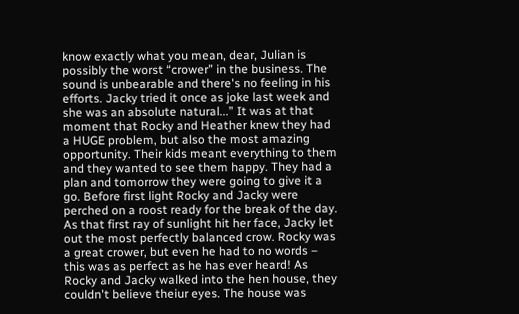know exactly what you mean, dear, Julian is possibly the worst “crower” in the business. The sound is unbearable and there's no feeling in his efforts. Jacky tried it once as joke last week and she was an absolute natural...” It was at that moment that Rocky and Heather knew they had a HUGE problem, but also the most amazing opportunity. Their kids meant everything to them and they wanted to see them happy. They had a plan and tomorrow they were going to give it a go. Before first light Rocky and Jacky were perched on a roost ready for the break of the day. As that first ray of sunlight hit her face, Jacky let out the most perfectly balanced crow. Rocky was a great crower, but even he had to no words – this was as perfect as he has ever heard! As Rocky and Jacky walked into the hen house, they couldn't believe theiur eyes. The house was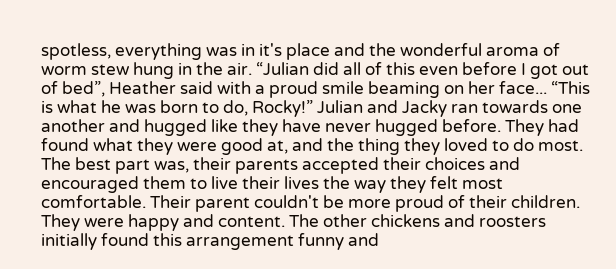spotless, everything was in it's place and the wonderful aroma of worm stew hung in the air. “Julian did all of this even before I got out of bed”, Heather said with a proud smile beaming on her face... “This is what he was born to do, Rocky!” Julian and Jacky ran towards one another and hugged like they have never hugged before. They had found what they were good at, and the thing they loved to do most. The best part was, their parents accepted their choices and encouraged them to live their lives the way they felt most comfortable. Their parent couldn't be more proud of their children. They were happy and content. The other chickens and roosters initially found this arrangement funny and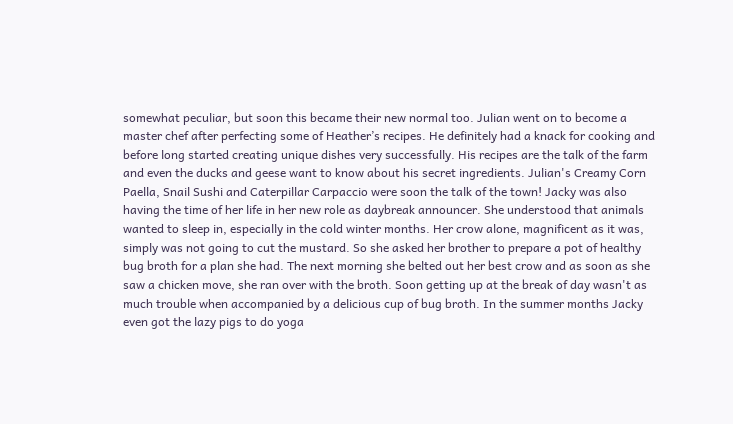somewhat peculiar, but soon this became their new normal too. Julian went on to become a master chef after perfecting some of Heather’s recipes. He definitely had a knack for cooking and before long started creating unique dishes very successfully. His recipes are the talk of the farm and even the ducks and geese want to know about his secret ingredients. Julian's Creamy Corn Paella, Snail Sushi and Caterpillar Carpaccio were soon the talk of the town! Jacky was also having the time of her life in her new role as daybreak announcer. She understood that animals wanted to sleep in, especially in the cold winter months. Her crow alone, magnificent as it was, simply was not going to cut the mustard. So she asked her brother to prepare a pot of healthy bug broth for a plan she had. The next morning she belted out her best crow and as soon as she saw a chicken move, she ran over with the broth. Soon getting up at the break of day wasn't as much trouble when accompanied by a delicious cup of bug broth. In the summer months Jacky even got the lazy pigs to do yoga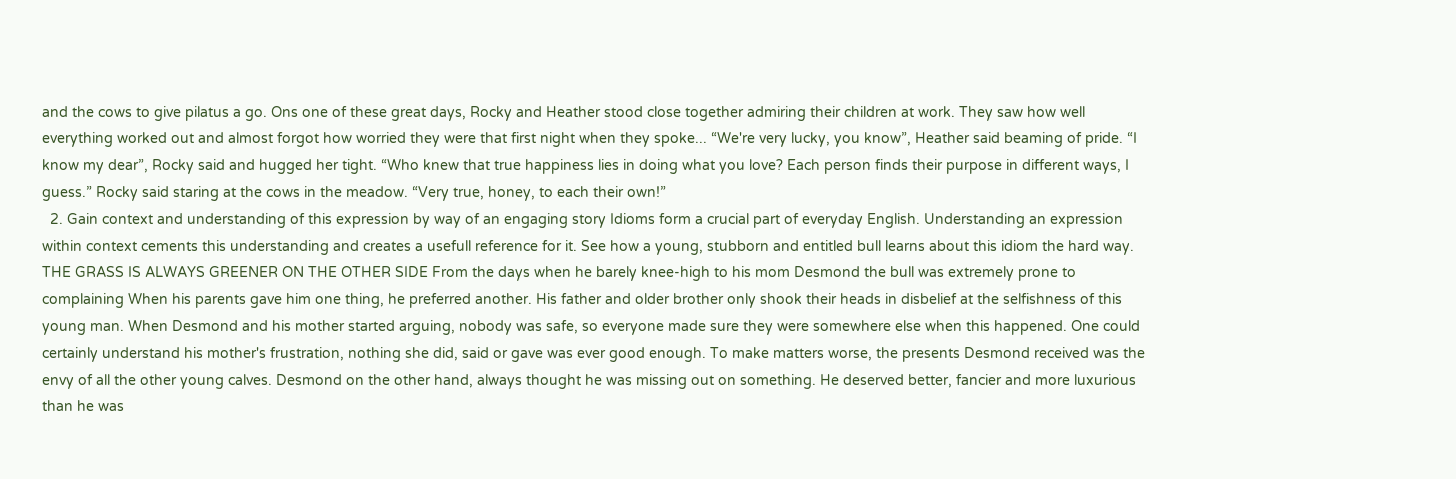and the cows to give pilatus a go. Ons one of these great days, Rocky and Heather stood close together admiring their children at work. They saw how well everything worked out and almost forgot how worried they were that first night when they spoke... “We're very lucky, you know”, Heather said beaming of pride. “I know my dear”, Rocky said and hugged her tight. “Who knew that true happiness lies in doing what you love? Each person finds their purpose in different ways, I guess.” Rocky said staring at the cows in the meadow. “Very true, honey, to each their own!”
  2. Gain context and understanding of this expression by way of an engaging story Idioms form a crucial part of everyday English. Understanding an expression within context cements this understanding and creates a usefull reference for it. See how a young, stubborn and entitled bull learns about this idiom the hard way. THE GRASS IS ALWAYS GREENER ON THE OTHER SIDE From the days when he barely knee-high to his mom Desmond the bull was extremely prone to complaining When his parents gave him one thing, he preferred another. His father and older brother only shook their heads in disbelief at the selfishness of this young man. When Desmond and his mother started arguing, nobody was safe, so everyone made sure they were somewhere else when this happened. One could certainly understand his mother's frustration, nothing she did, said or gave was ever good enough. To make matters worse, the presents Desmond received was the envy of all the other young calves. Desmond on the other hand, always thought he was missing out on something. He deserved better, fancier and more luxurious than he was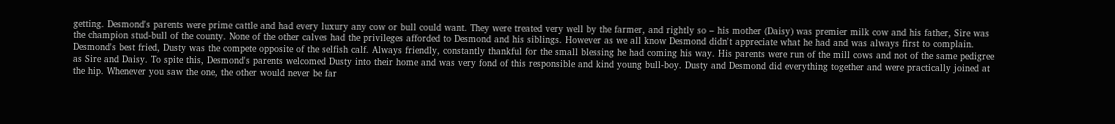getting. Desmond's parents were prime cattle and had every luxury any cow or bull could want. They were treated very well by the farmer, and rightly so – his mother (Daisy) was premier milk cow and his father, Sire was the champion stud-bull of the county. None of the other calves had the privileges afforded to Desmond and his siblings. However as we all know Desmond didn't appreciate what he had and was always first to complain. Desmond's best fried, Dusty was the compete opposite of the selfish calf. Always friendly, constantly thankful for the small blessing he had coming his way. His parents were run of the mill cows and not of the same pedigree as Sire and Daisy. To spite this, Desmond's parents welcomed Dusty into their home and was very fond of this responsible and kind young bull-boy. Dusty and Desmond did everything together and were practically joined at the hip. Whenever you saw the one, the other would never be far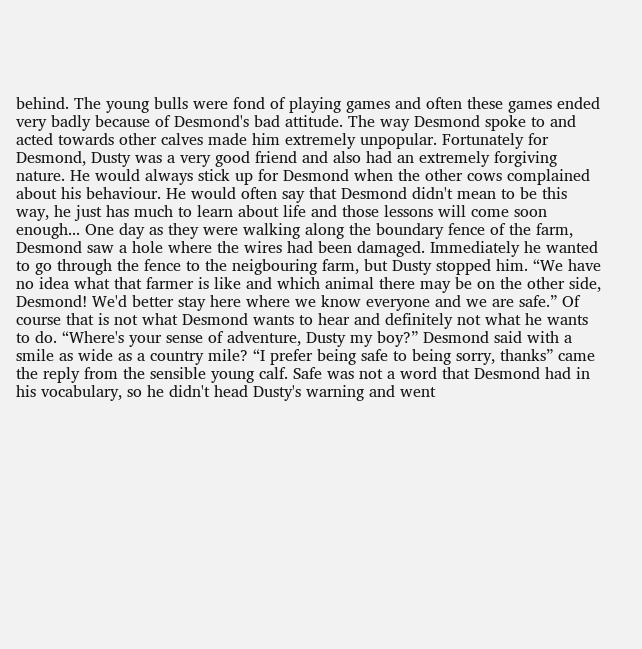behind. The young bulls were fond of playing games and often these games ended very badly because of Desmond's bad attitude. The way Desmond spoke to and acted towards other calves made him extremely unpopular. Fortunately for Desmond, Dusty was a very good friend and also had an extremely forgiving nature. He would always stick up for Desmond when the other cows complained about his behaviour. He would often say that Desmond didn't mean to be this way, he just has much to learn about life and those lessons will come soon enough... One day as they were walking along the boundary fence of the farm, Desmond saw a hole where the wires had been damaged. Immediately he wanted to go through the fence to the neigbouring farm, but Dusty stopped him. “We have no idea what that farmer is like and which animal there may be on the other side, Desmond! We'd better stay here where we know everyone and we are safe.” Of course that is not what Desmond wants to hear and definitely not what he wants to do. “Where's your sense of adventure, Dusty my boy?” Desmond said with a smile as wide as a country mile? “I prefer being safe to being sorry, thanks” came the reply from the sensible young calf. Safe was not a word that Desmond had in his vocabulary, so he didn't head Dusty's warning and went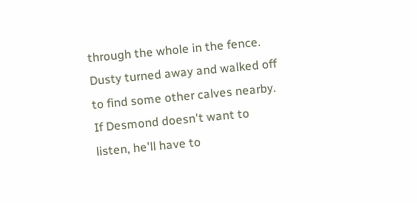through the whole in the fence. Dusty turned away and walked off to find some other calves nearby. If Desmond doesn't want to listen, he'll have to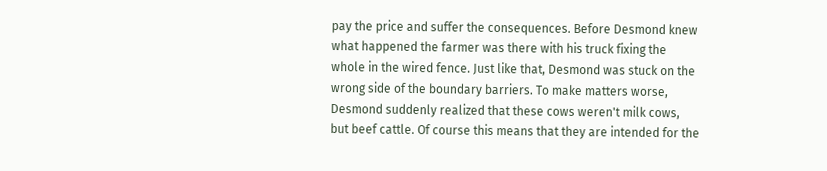pay the price and suffer the consequences. Before Desmond knew what happened the farmer was there with his truck fixing the whole in the wired fence. Just like that, Desmond was stuck on the wrong side of the boundary barriers. To make matters worse, Desmond suddenly realized that these cows weren't milk cows, but beef cattle. Of course this means that they are intended for the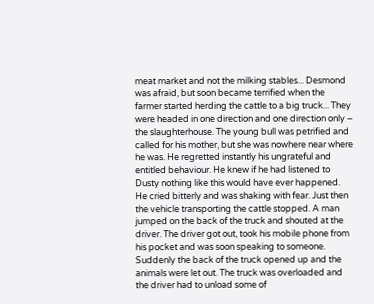meat market and not the milking stables... Desmond was afraid, but soon became terrified when the farmer started herding the cattle to a big truck... They were headed in one direction and one direction only – the slaughterhouse. The young bull was petrified and called for his mother, but she was nowhere near where he was. He regretted instantly his ungrateful and entitled behaviour. He knew if he had listened to Dusty nothing like this would have ever happened. He cried bitterly and was shaking with fear. Just then the vehicle transporting the cattle stopped. A man jumped on the back of the truck and shouted at the driver. The driver got out, took his mobile phone from his pocket and was soon speaking to someone. Suddenly the back of the truck opened up and the animals were let out. The truck was overloaded and the driver had to unload some of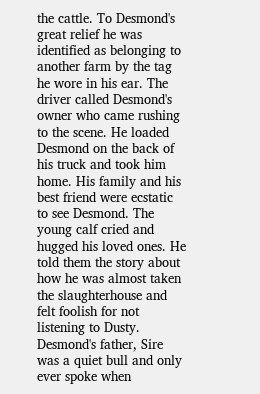the cattle. To Desmond's great relief he was identified as belonging to another farm by the tag he wore in his ear. The driver called Desmond's owner who came rushing to the scene. He loaded Desmond on the back of his truck and took him home. His family and his best friend were ecstatic to see Desmond. The young calf cried and hugged his loved ones. He told them the story about how he was almost taken the slaughterhouse and felt foolish for not listening to Dusty. Desmond's father, Sire was a quiet bull and only ever spoke when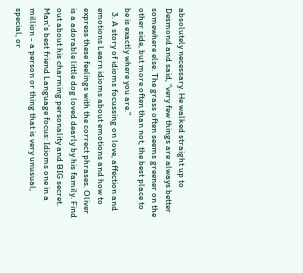absolutely necessary. He walked straight up to Desmond and said, “very few things are always better somewhere else. The grass often seems greener on the other side, but more often than not, the best place to be is exactly where you are.”
  3. A story of idioms focussing on love, affection and emotions Learn idioms about emotions and how to express these feelings with the correct phrases. Oliver is a adorable little dog loved dearly by his family. Find out about his charming personality and BIG secret. Man's best friend Language focus: Idioms one in a million - a person or thing that is very unusual, special, or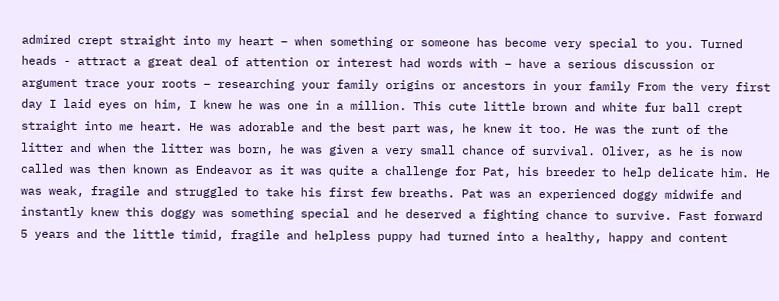admired crept straight into my heart – when something or someone has become very special to you. Turned heads - attract a great deal of attention or interest had words with – have a serious discussion or argument trace your roots – researching your family origins or ancestors in your family From the very first day I laid eyes on him, I knew he was one in a million. This cute little brown and white fur ball crept straight into me heart. He was adorable and the best part was, he knew it too. He was the runt of the litter and when the litter was born, he was given a very small chance of survival. Oliver, as he is now called was then known as Endeavor as it was quite a challenge for Pat, his breeder to help delicate him. He was weak, fragile and struggled to take his first few breaths. Pat was an experienced doggy midwife and instantly knew this doggy was something special and he deserved a fighting chance to survive. Fast forward 5 years and the little timid, fragile and helpless puppy had turned into a healthy, happy and content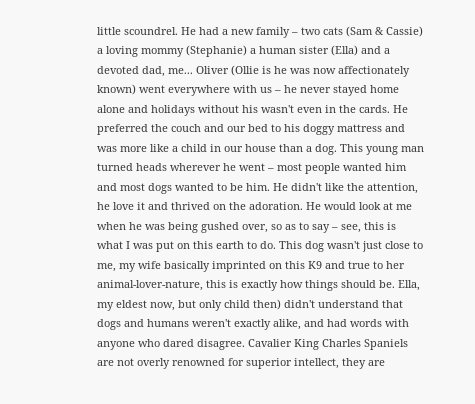little scoundrel. He had a new family – two cats (Sam & Cassie) a loving mommy (Stephanie) a human sister (Ella) and a devoted dad, me... Oliver (Ollie is he was now affectionately known) went everywhere with us – he never stayed home alone and holidays without his wasn't even in the cards. He preferred the couch and our bed to his doggy mattress and was more like a child in our house than a dog. This young man turned heads wherever he went – most people wanted him and most dogs wanted to be him. He didn't like the attention, he love it and thrived on the adoration. He would look at me when he was being gushed over, so as to say – see, this is what I was put on this earth to do. This dog wasn't just close to me, my wife basically imprinted on this K9 and true to her animal-lover-nature, this is exactly how things should be. Ella, my eldest now, but only child then) didn't understand that dogs and humans weren't exactly alike, and had words with anyone who dared disagree. Cavalier King Charles Spaniels are not overly renowned for superior intellect, they are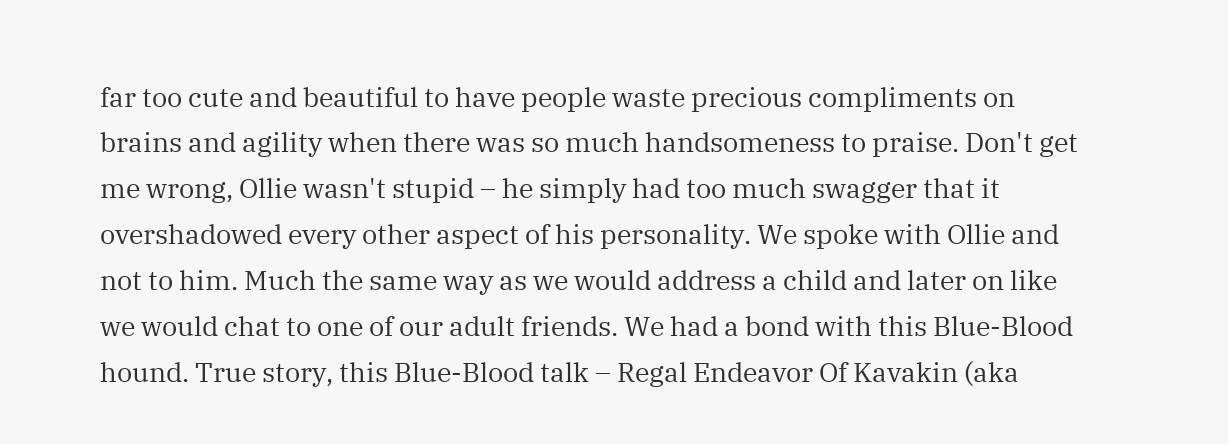far too cute and beautiful to have people waste precious compliments on brains and agility when there was so much handsomeness to praise. Don't get me wrong, Ollie wasn't stupid – he simply had too much swagger that it overshadowed every other aspect of his personality. We spoke with Ollie and not to him. Much the same way as we would address a child and later on like we would chat to one of our adult friends. We had a bond with this Blue-Blood hound. True story, this Blue-Blood talk – Regal Endeavor Of Kavakin (aka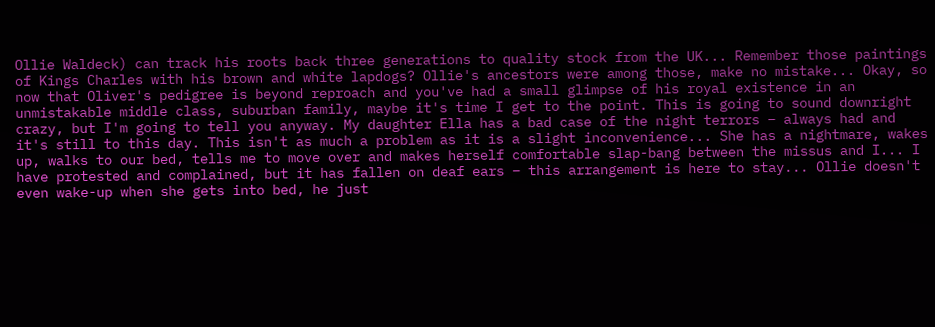Ollie Waldeck) can track his roots back three generations to quality stock from the UK... Remember those paintings of Kings Charles with his brown and white lapdogs? Ollie's ancestors were among those, make no mistake... Okay, so now that Oliver's pedigree is beyond reproach and you've had a small glimpse of his royal existence in an unmistakable middle class, suburban family, maybe it's time I get to the point. This is going to sound downright crazy, but I'm going to tell you anyway. My daughter Ella has a bad case of the night terrors – always had and it's still to this day. This isn't as much a problem as it is a slight inconvenience... She has a nightmare, wakes up, walks to our bed, tells me to move over and makes herself comfortable slap-bang between the missus and I... I have protested and complained, but it has fallen on deaf ears – this arrangement is here to stay... Ollie doesn't even wake-up when she gets into bed, he just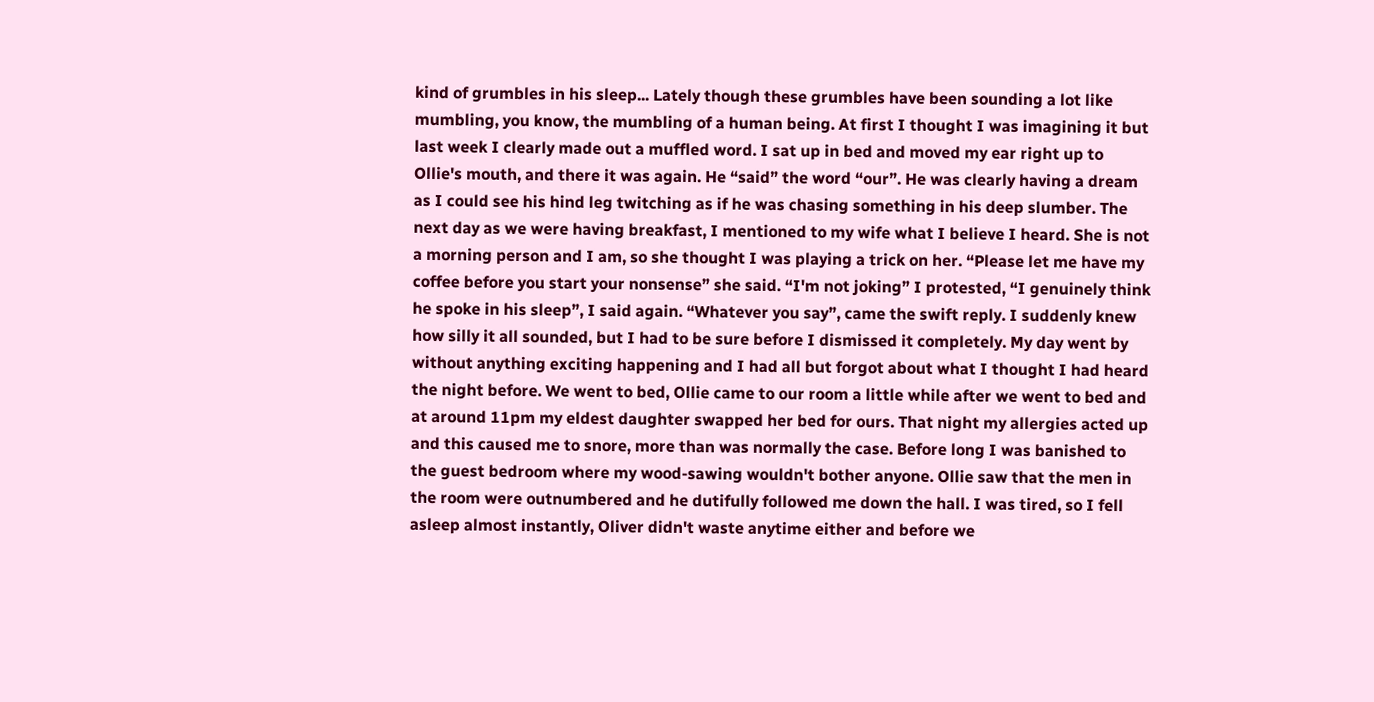kind of grumbles in his sleep... Lately though these grumbles have been sounding a lot like mumbling, you know, the mumbling of a human being. At first I thought I was imagining it but last week I clearly made out a muffled word. I sat up in bed and moved my ear right up to Ollie's mouth, and there it was again. He “said” the word “our”. He was clearly having a dream as I could see his hind leg twitching as if he was chasing something in his deep slumber. The next day as we were having breakfast, I mentioned to my wife what I believe I heard. She is not a morning person and I am, so she thought I was playing a trick on her. “Please let me have my coffee before you start your nonsense” she said. “I'm not joking” I protested, “I genuinely think he spoke in his sleep”, I said again. “Whatever you say”, came the swift reply. I suddenly knew how silly it all sounded, but I had to be sure before I dismissed it completely. My day went by without anything exciting happening and I had all but forgot about what I thought I had heard the night before. We went to bed, Ollie came to our room a little while after we went to bed and at around 11pm my eldest daughter swapped her bed for ours. That night my allergies acted up and this caused me to snore, more than was normally the case. Before long I was banished to the guest bedroom where my wood-sawing wouldn't bother anyone. Ollie saw that the men in the room were outnumbered and he dutifully followed me down the hall. I was tired, so I fell asleep almost instantly, Oliver didn't waste anytime either and before we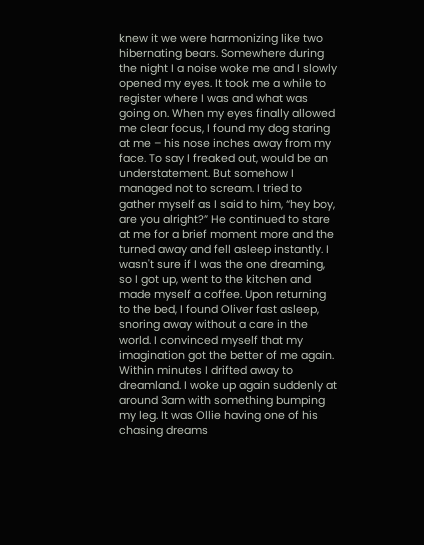knew it we were harmonizing like two hibernating bears. Somewhere during the night I a noise woke me and I slowly opened my eyes. It took me a while to register where I was and what was going on. When my eyes finally allowed me clear focus, I found my dog staring at me – his nose inches away from my face. To say I freaked out, would be an understatement. But somehow I managed not to scream. I tried to gather myself as I said to him, “hey boy, are you alright?” He continued to stare at me for a brief moment more and the turned away and fell asleep instantly. I wasn't sure if I was the one dreaming, so I got up, went to the kitchen and made myself a coffee. Upon returning to the bed, I found Oliver fast asleep, snoring away without a care in the world. I convinced myself that my imagination got the better of me again. Within minutes I drifted away to dreamland. I woke up again suddenly at around 3am with something bumping my leg. It was Ollie having one of his chasing dreams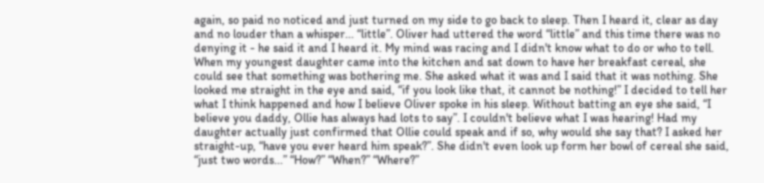again, so paid no noticed and just turned on my side to go back to sleep. Then I heard it, clear as day and no louder than a whisper... “little”. Oliver had uttered the word “little” and this time there was no denying it - he said it and I heard it. My mind was racing and I didn't know what to do or who to tell. When my youngest daughter came into the kitchen and sat down to have her breakfast cereal, she could see that something was bothering me. She asked what it was and I said that it was nothing. She looked me straight in the eye and said, “if you look like that, it cannot be nothing!” I decided to tell her what I think happened and how I believe Oliver spoke in his sleep. Without batting an eye she said, “I believe you daddy, Ollie has always had lots to say”. I couldn't believe what I was hearing! Had my daughter actually just confirmed that Ollie could speak and if so, why would she say that? I asked her straight-up, “have you ever heard him speak?”. She didn't even look up form her bowl of cereal she said, “just two words...” “How?” “When?” “Where?”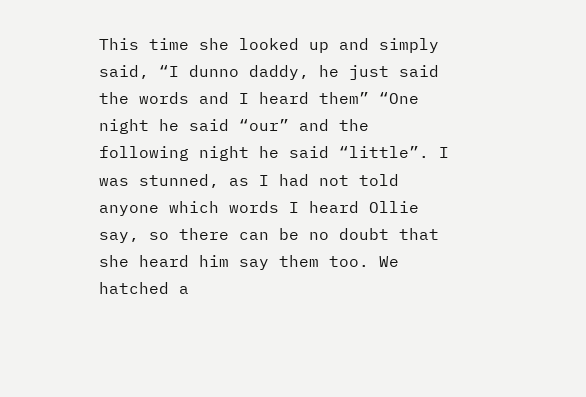This time she looked up and simply said, “I dunno daddy, he just said the words and I heard them” “One night he said “our” and the following night he said “little”. I was stunned, as I had not told anyone which words I heard Ollie say, so there can be no doubt that she heard him say them too. We hatched a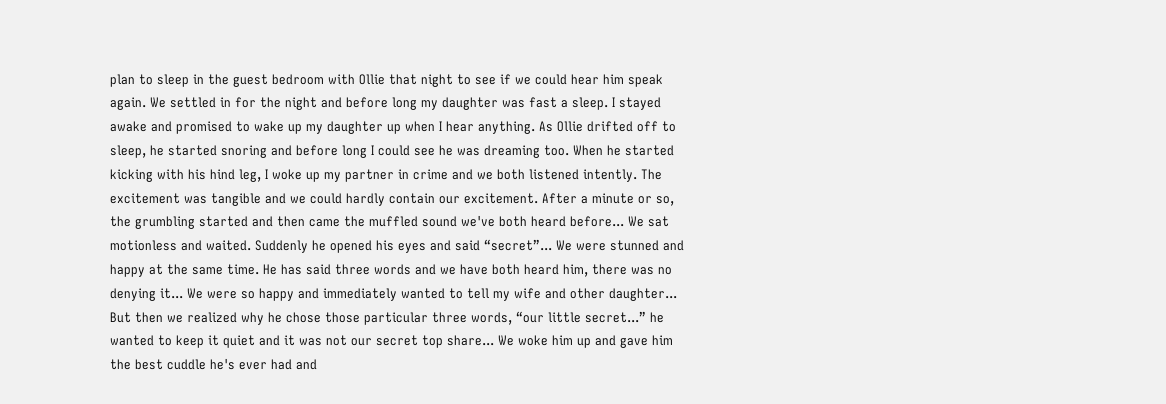plan to sleep in the guest bedroom with Ollie that night to see if we could hear him speak again. We settled in for the night and before long my daughter was fast a sleep. I stayed awake and promised to wake up my daughter up when I hear anything. As Ollie drifted off to sleep, he started snoring and before long I could see he was dreaming too. When he started kicking with his hind leg, I woke up my partner in crime and we both listened intently. The excitement was tangible and we could hardly contain our excitement. After a minute or so, the grumbling started and then came the muffled sound we've both heard before... We sat motionless and waited. Suddenly he opened his eyes and said “secret”... We were stunned and happy at the same time. He has said three words and we have both heard him, there was no denying it... We were so happy and immediately wanted to tell my wife and other daughter... But then we realized why he chose those particular three words, “our little secret...” he wanted to keep it quiet and it was not our secret top share... We woke him up and gave him the best cuddle he's ever had and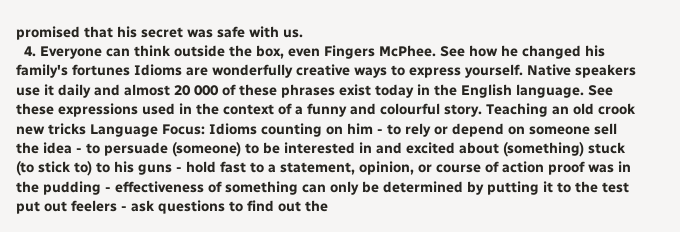promised that his secret was safe with us.
  4. Everyone can think outside the box, even Fingers McPhee. See how he changed his family's fortunes Idioms are wonderfully creative ways to express yourself. Native speakers use it daily and almost 20 000 of these phrases exist today in the English language. See these expressions used in the context of a funny and colourful story. Teaching an old crook new tricks Language Focus: Idioms counting on him - to rely or depend on someone sell the idea - to persuade (someone) to be interested in and excited about (something) stuck (to stick to) to his guns - hold fast to a statement, opinion, or course of action proof was in the pudding - effectiveness of something can only be determined by putting it to the test put out feelers - ask questions to find out the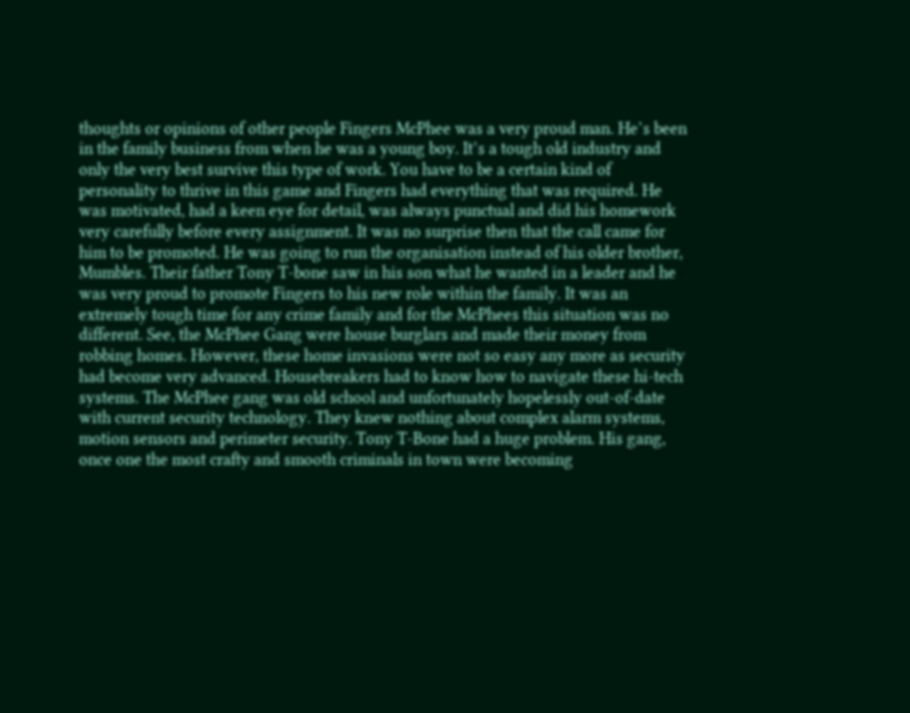thoughts or opinions of other people Fingers McPhee was a very proud man. He’s been in the family business from when he was a young boy. It’s a tough old industry and only the very best survive this type of work. You have to be a certain kind of personality to thrive in this game and Fingers had everything that was required. He was motivated, had a keen eye for detail, was always punctual and did his homework very carefully before every assignment. It was no surprise then that the call came for him to be promoted. He was going to run the organisation instead of his older brother, Mumbles. Their father Tony T-bone saw in his son what he wanted in a leader and he was very proud to promote Fingers to his new role within the family. It was an extremely tough time for any crime family and for the McPhees this situation was no different. See, the McPhee Gang were house burglars and made their money from robbing homes. However, these home invasions were not so easy any more as security had become very advanced. Housebreakers had to know how to navigate these hi-tech systems. The McPhee gang was old school and unfortunately hopelessly out-of-date with current security technology. They knew nothing about complex alarm systems, motion sensors and perimeter security. Tony T-Bone had a huge problem. His gang, once one the most crafty and smooth criminals in town were becoming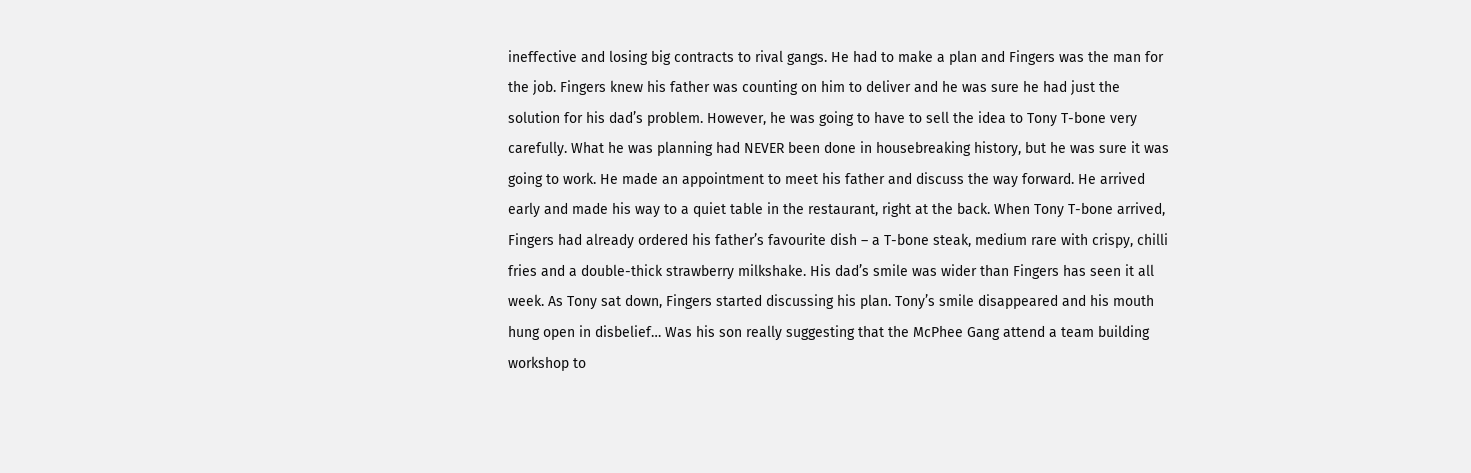ineffective and losing big contracts to rival gangs. He had to make a plan and Fingers was the man for the job. Fingers knew his father was counting on him to deliver and he was sure he had just the solution for his dad’s problem. However, he was going to have to sell the idea to Tony T-bone very carefully. What he was planning had NEVER been done in housebreaking history, but he was sure it was going to work. He made an appointment to meet his father and discuss the way forward. He arrived early and made his way to a quiet table in the restaurant, right at the back. When Tony T-bone arrived, Fingers had already ordered his father’s favourite dish – a T-bone steak, medium rare with crispy, chilli fries and a double-thick strawberry milkshake. His dad’s smile was wider than Fingers has seen it all week. As Tony sat down, Fingers started discussing his plan. Tony’s smile disappeared and his mouth hung open in disbelief… Was his son really suggesting that the McPhee Gang attend a team building workshop to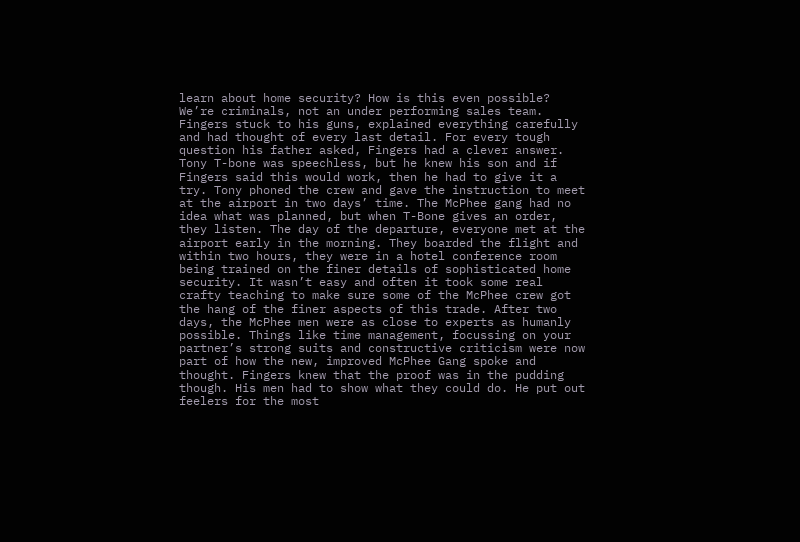learn about home security? How is this even possible? We’re criminals, not an under performing sales team. Fingers stuck to his guns, explained everything carefully and had thought of every last detail. For every tough question his father asked, Fingers had a clever answer. Tony T-bone was speechless, but he knew his son and if Fingers said this would work, then he had to give it a try. Tony phoned the crew and gave the instruction to meet at the airport in two days’ time. The McPhee gang had no idea what was planned, but when T-Bone gives an order, they listen. The day of the departure, everyone met at the airport early in the morning. They boarded the flight and within two hours, they were in a hotel conference room being trained on the finer details of sophisticated home security. It wasn’t easy and often it took some real crafty teaching to make sure some of the McPhee crew got the hang of the finer aspects of this trade. After two days, the McPhee men were as close to experts as humanly possible. Things like time management, focussing on your partner’s strong suits and constructive criticism were now part of how the new, improved McPhee Gang spoke and thought. Fingers knew that the proof was in the pudding though. His men had to show what they could do. He put out feelers for the most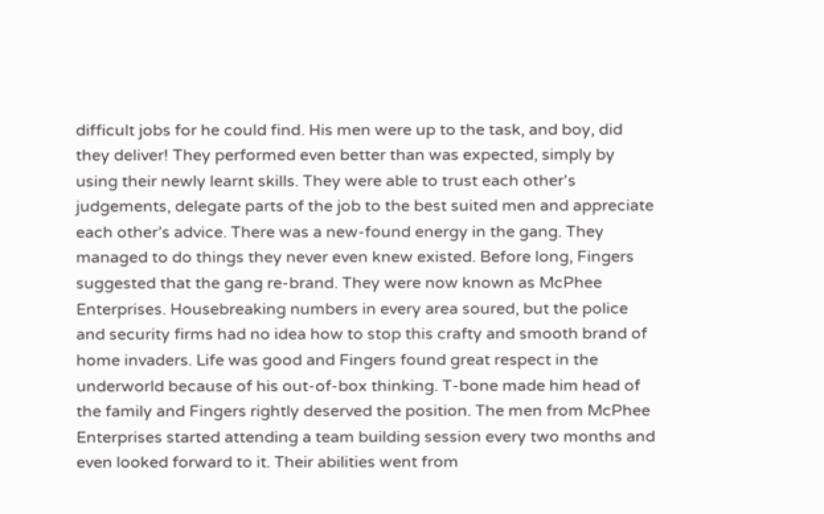difficult jobs for he could find. His men were up to the task, and boy, did they deliver! They performed even better than was expected, simply by using their newly learnt skills. They were able to trust each other's judgements, delegate parts of the job to the best suited men and appreciate each other’s advice. There was a new-found energy in the gang. They managed to do things they never even knew existed. Before long, Fingers suggested that the gang re-brand. They were now known as McPhee Enterprises. Housebreaking numbers in every area soured, but the police and security firms had no idea how to stop this crafty and smooth brand of home invaders. Life was good and Fingers found great respect in the underworld because of his out-of-box thinking. T-bone made him head of the family and Fingers rightly deserved the position. The men from McPhee Enterprises started attending a team building session every two months and even looked forward to it. Their abilities went from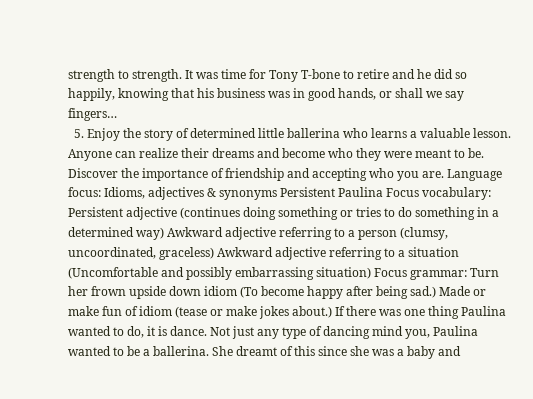strength to strength. It was time for Tony T-bone to retire and he did so happily, knowing that his business was in good hands, or shall we say fingers…
  5. Enjoy the story of determined little ballerina who learns a valuable lesson. Anyone can realize their dreams and become who they were meant to be. Discover the importance of friendship and accepting who you are. Language focus: Idioms, adjectives & synonyms Persistent Paulina Focus vocabulary: Persistent adjective (continues doing something or tries to do something in a determined way) Awkward adjective referring to a person (clumsy, uncoordinated, graceless) Awkward adjective referring to a situation (Uncomfortable and possibly embarrassing situation) Focus grammar: Turn her frown upside down idiom (To become happy after being sad.) Made or make fun of idiom (tease or make jokes about.) If there was one thing Paulina wanted to do, it is dance. Not just any type of dancing mind you, Paulina wanted to be a ballerina. She dreamt of this since she was a baby and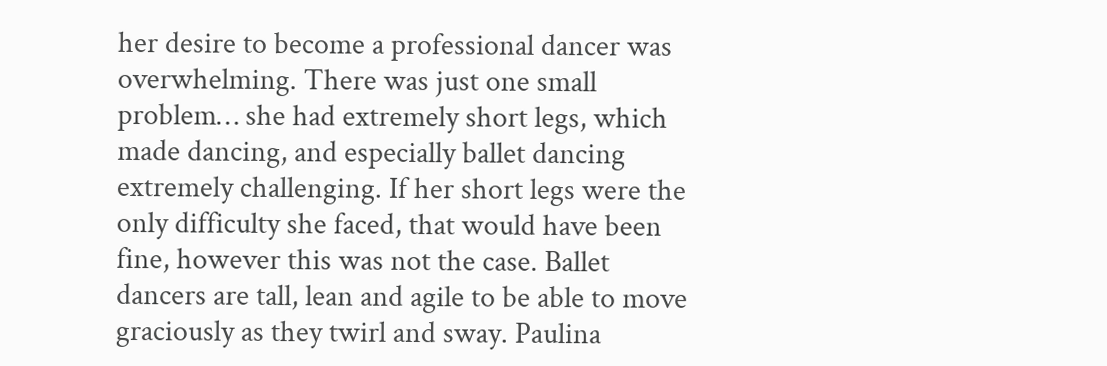her desire to become a professional dancer was overwhelming. There was just one small problem… she had extremely short legs, which made dancing, and especially ballet dancing extremely challenging. If her short legs were the only difficulty she faced, that would have been fine, however this was not the case. Ballet dancers are tall, lean and agile to be able to move graciously as they twirl and sway. Paulina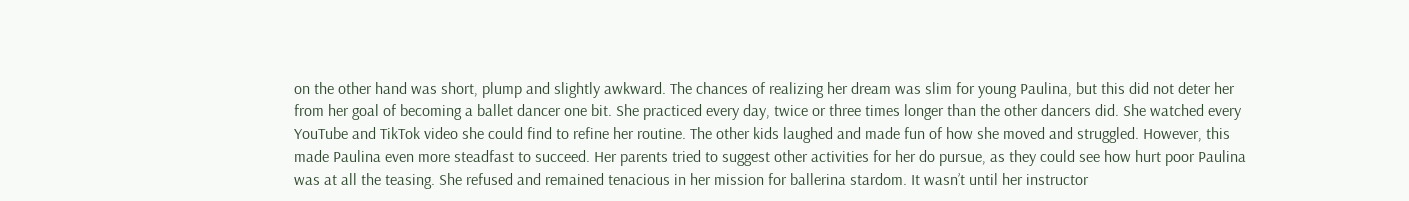on the other hand was short, plump and slightly awkward. The chances of realizing her dream was slim for young Paulina, but this did not deter her from her goal of becoming a ballet dancer one bit. She practiced every day, twice or three times longer than the other dancers did. She watched every YouTube and TikTok video she could find to refine her routine. The other kids laughed and made fun of how she moved and struggled. However, this made Paulina even more steadfast to succeed. Her parents tried to suggest other activities for her do pursue, as they could see how hurt poor Paulina was at all the teasing. She refused and remained tenacious in her mission for ballerina stardom. It wasn’t until her instructor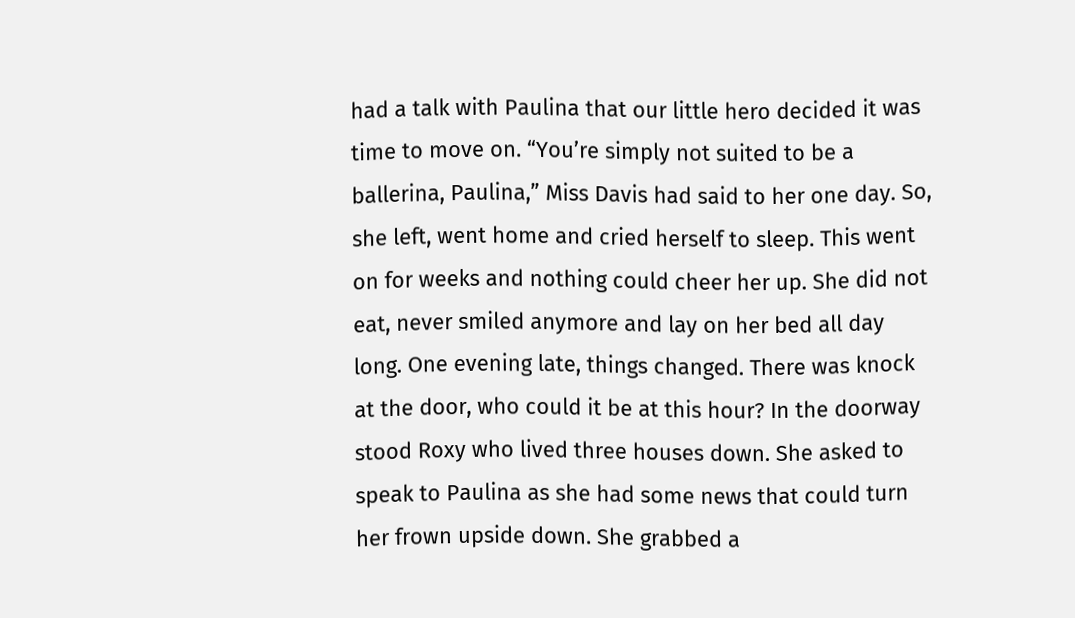had a talk with Paulina that our little hero decided it was time to move on. “You’re simply not suited to be a ballerina, Paulina,” Miss Davis had said to her one day. So, she left, went home and cried herself to sleep. This went on for weeks and nothing could cheer her up. She did not eat, never smiled anymore and lay on her bed all day long. One evening late, things changed. There was knock at the door, who could it be at this hour? In the doorway stood Roxy who lived three houses down. She asked to speak to Paulina as she had some news that could turn her frown upside down. She grabbed a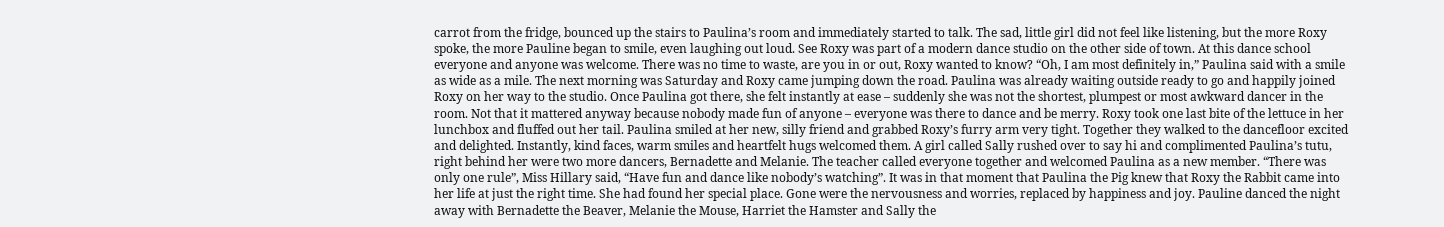carrot from the fridge, bounced up the stairs to Paulina’s room and immediately started to talk. The sad, little girl did not feel like listening, but the more Roxy spoke, the more Pauline began to smile, even laughing out loud. See Roxy was part of a modern dance studio on the other side of town. At this dance school everyone and anyone was welcome. There was no time to waste, are you in or out, Roxy wanted to know? “Oh, I am most definitely in,” Paulina said with a smile as wide as a mile. The next morning was Saturday and Roxy came jumping down the road. Paulina was already waiting outside ready to go and happily joined Roxy on her way to the studio. Once Paulina got there, she felt instantly at ease – suddenly she was not the shortest, plumpest or most awkward dancer in the room. Not that it mattered anyway because nobody made fun of anyone – everyone was there to dance and be merry. Roxy took one last bite of the lettuce in her lunchbox and fluffed out her tail. Paulina smiled at her new, silly friend and grabbed Roxy’s furry arm very tight. Together they walked to the dancefloor excited and delighted. Instantly, kind faces, warm smiles and heartfelt hugs welcomed them. A girl called Sally rushed over to say hi and complimented Paulina’s tutu, right behind her were two more dancers, Bernadette and Melanie. The teacher called everyone together and welcomed Paulina as a new member. “There was only one rule”, Miss Hillary said, “Have fun and dance like nobody’s watching”. It was in that moment that Paulina the Pig knew that Roxy the Rabbit came into her life at just the right time. She had found her special place. Gone were the nervousness and worries, replaced by happiness and joy. Pauline danced the night away with Bernadette the Beaver, Melanie the Mouse, Harriet the Hamster and Sally the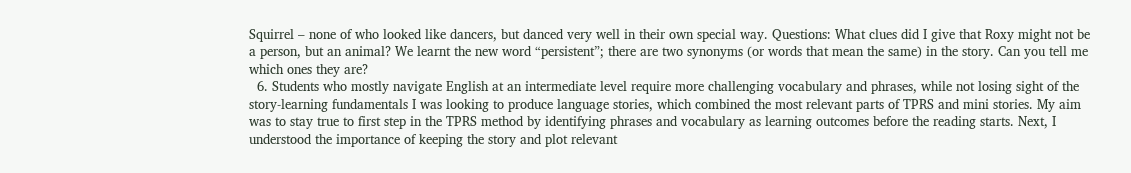Squirrel – none of who looked like dancers, but danced very well in their own special way. Questions: What clues did I give that Roxy might not be a person, but an animal? We learnt the new word “persistent”; there are two synonyms (or words that mean the same) in the story. Can you tell me which ones they are?
  6. Students who mostly navigate English at an intermediate level require more challenging vocabulary and phrases, while not losing sight of the story-learning fundamentals I was looking to produce language stories, which combined the most relevant parts of TPRS and mini stories. My aim was to stay true to first step in the TPRS method by identifying phrases and vocabulary as learning outcomes before the reading starts. Next, I understood the importance of keeping the story and plot relevant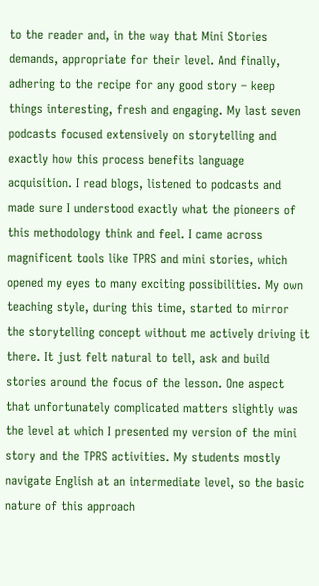to the reader and, in the way that Mini Stories demands, appropriate for their level. And finally, adhering to the recipe for any good story – keep things interesting, fresh and engaging. My last seven podcasts focused extensively on storytelling and exactly how this process benefits language acquisition. I read blogs, listened to podcasts and made sure I understood exactly what the pioneers of this methodology think and feel. I came across magnificent tools like TPRS and mini stories, which opened my eyes to many exciting possibilities. My own teaching style, during this time, started to mirror the storytelling concept without me actively driving it there. It just felt natural to tell, ask and build stories around the focus of the lesson. One aspect that unfortunately complicated matters slightly was the level at which I presented my version of the mini story and the TPRS activities. My students mostly navigate English at an intermediate level, so the basic nature of this approach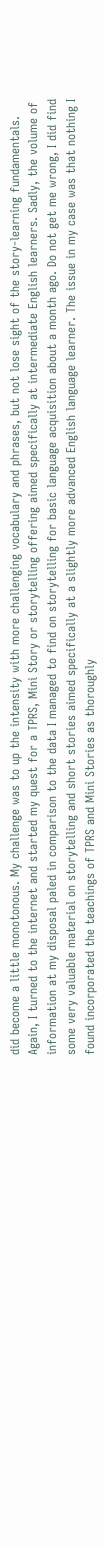did become a little monotonous. My challenge was to up the intensity with more challenging vocabulary and phrases, but not lose sight of the story-learning fundamentals. Again, I turned to the internet and started my quest for a TPRS, Mini Story or storytelling offering aimed specifically at intermediate English learners. Sadly, the volume of information at my disposal paled in comparison to the data I managed to find on storytelling for basic language acquisition about a month ago. Do not get me wrong, I did find some very valuable material on storytelling and short stories aimed specifically at a slightly more advanced English language learner. The issue in my case was that nothing I found incorporated the teachings of TPRS and Mini Stories as thoroughly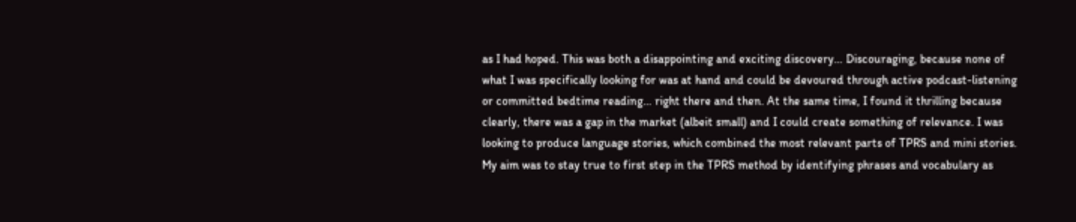as I had hoped. This was both a disappointing and exciting discovery… Discouraging, because none of what I was specifically looking for was at hand and could be devoured through active podcast-listening or committed bedtime reading… right there and then. At the same time, I found it thrilling because clearly, there was a gap in the market (albeit small) and I could create something of relevance. I was looking to produce language stories, which combined the most relevant parts of TPRS and mini stories. My aim was to stay true to first step in the TPRS method by identifying phrases and vocabulary as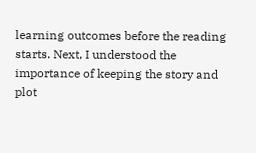learning outcomes before the reading starts. Next, I understood the importance of keeping the story and plot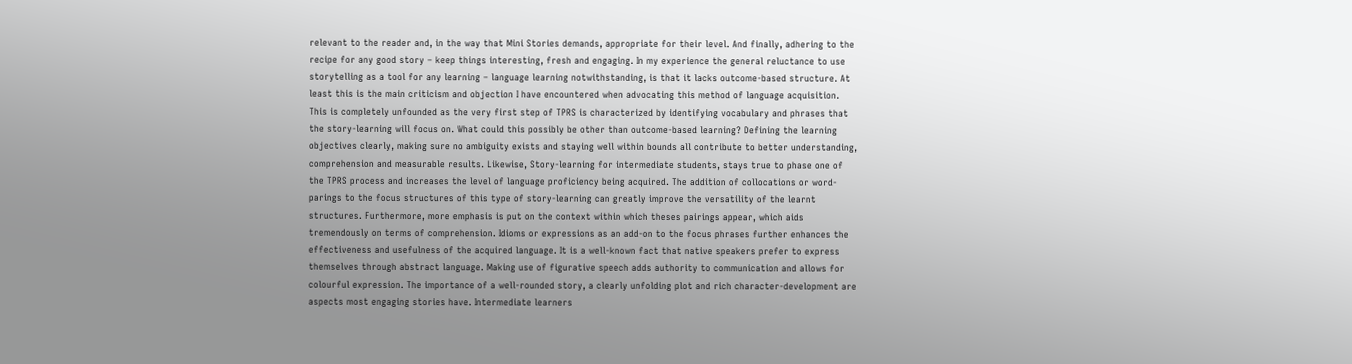relevant to the reader and, in the way that Mini Stories demands, appropriate for their level. And finally, adhering to the recipe for any good story – keep things interesting, fresh and engaging. In my experience the general reluctance to use storytelling as a tool for any learning – language learning notwithstanding, is that it lacks outcome-based structure. At least this is the main criticism and objection I have encountered when advocating this method of language acquisition. This is completely unfounded as the very first step of TPRS is characterized by identifying vocabulary and phrases that the story-learning will focus on. What could this possibly be other than outcome-based learning? Defining the learning objectives clearly, making sure no ambiguity exists and staying well within bounds all contribute to better understanding, comprehension and measurable results. Likewise, Story-learning for intermediate students, stays true to phase one of the TPRS process and increases the level of language proficiency being acquired. The addition of collocations or word-parings to the focus structures of this type of story-learning can greatly improve the versatility of the learnt structures. Furthermore, more emphasis is put on the context within which theses pairings appear, which aids tremendously on terms of comprehension. Idioms or expressions as an add-on to the focus phrases further enhances the effectiveness and usefulness of the acquired language. It is a well-known fact that native speakers prefer to express themselves through abstract language. Making use of figurative speech adds authority to communication and allows for colourful expression. The importance of a well-rounded story, a clearly unfolding plot and rich character-development are aspects most engaging stories have. Intermediate learners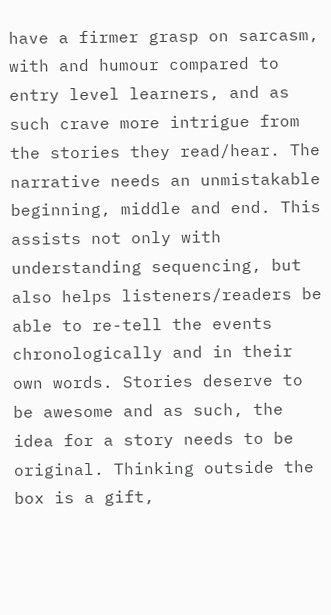have a firmer grasp on sarcasm, with and humour compared to entry level learners, and as such crave more intrigue from the stories they read/hear. The narrative needs an unmistakable beginning, middle and end. This assists not only with understanding sequencing, but also helps listeners/readers be able to re-tell the events chronologically and in their own words. Stories deserve to be awesome and as such, the idea for a story needs to be original. Thinking outside the box is a gift,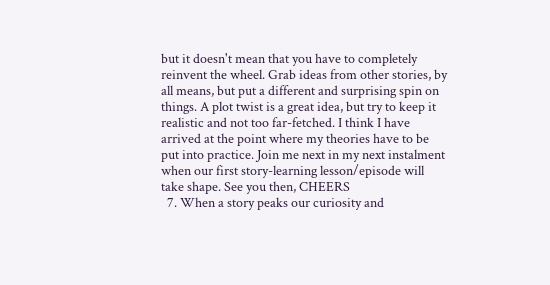but it doesn't mean that you have to completely reinvent the wheel. Grab ideas from other stories, by all means, but put a different and surprising spin on things. A plot twist is a great idea, but try to keep it realistic and not too far-fetched. I think I have arrived at the point where my theories have to be put into practice. Join me next in my next instalment when our first story-learning lesson/episode will take shape. See you then, CHEERS
  7. When a story peaks our curiosity and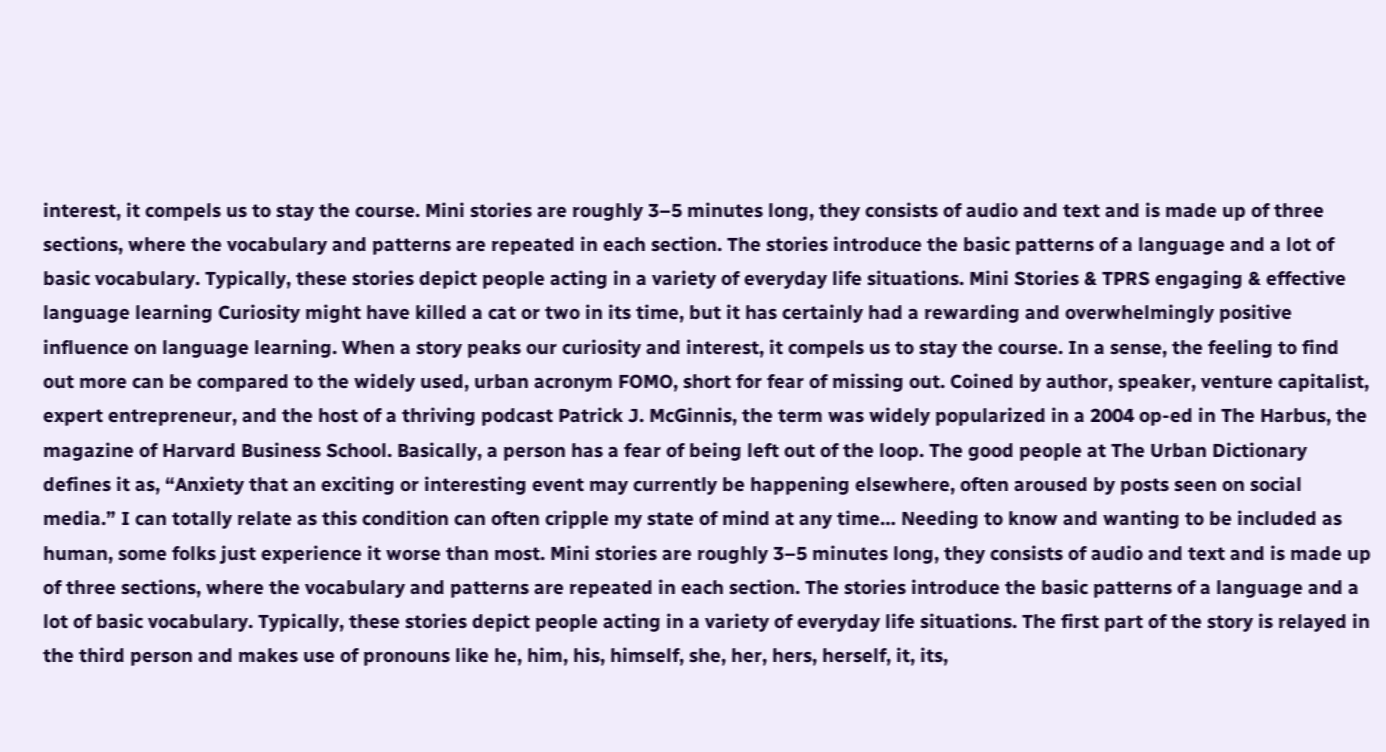interest, it compels us to stay the course. Mini stories are roughly 3–5 minutes long, they consists of audio and text and is made up of three sections, where the vocabulary and patterns are repeated in each section. The stories introduce the basic patterns of a language and a lot of basic vocabulary. Typically, these stories depict people acting in a variety of everyday life situations. Mini Stories & TPRS engaging & effective language learning Curiosity might have killed a cat or two in its time, but it has certainly had a rewarding and overwhelmingly positive influence on language learning. When a story peaks our curiosity and interest, it compels us to stay the course. In a sense, the feeling to find out more can be compared to the widely used, urban acronym FOMO, short for fear of missing out. Coined by author, speaker, venture capitalist, expert entrepreneur, and the host of a thriving podcast Patrick J. McGinnis, the term was widely popularized in a 2004 op-ed in The Harbus, the magazine of Harvard Business School. Basically, a person has a fear of being left out of the loop. The good people at The Urban Dictionary defines it as, “Anxiety that an exciting or interesting event may currently be happening elsewhere, often aroused by posts seen on social media.” I can totally relate as this condition can often cripple my state of mind at any time… Needing to know and wanting to be included as human, some folks just experience it worse than most. Mini stories are roughly 3–5 minutes long, they consists of audio and text and is made up of three sections, where the vocabulary and patterns are repeated in each section. The stories introduce the basic patterns of a language and a lot of basic vocabulary. Typically, these stories depict people acting in a variety of everyday life situations. The first part of the story is relayed in the third person and makes use of pronouns like he, him, his, himself, she, her, hers, herself, it, its,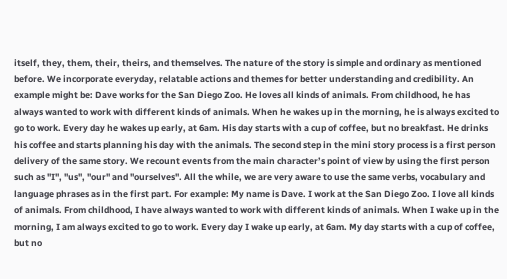itself, they, them, their, theirs, and themselves. The nature of the story is simple and ordinary as mentioned before. We incorporate everyday, relatable actions and themes for better understanding and credibility. An example might be: Dave works for the San Diego Zoo. He loves all kinds of animals. From childhood, he has always wanted to work with different kinds of animals. When he wakes up in the morning, he is always excited to go to work. Every day he wakes up early, at 6am. His day starts with a cup of coffee, but no breakfast. He drinks his coffee and starts planning his day with the animals. The second step in the mini story process is a first person delivery of the same story. We recount events from the main character’s point of view by using the first person such as "I", "us", "our" and "ourselves". All the while, we are very aware to use the same verbs, vocabulary and language phrases as in the first part. For example: My name is Dave. I work at the San Diego Zoo. I love all kinds of animals. From childhood, I have always wanted to work with different kinds of animals. When I wake up in the morning, I am always excited to go to work. Every day I wake up early, at 6am. My day starts with a cup of coffee, but no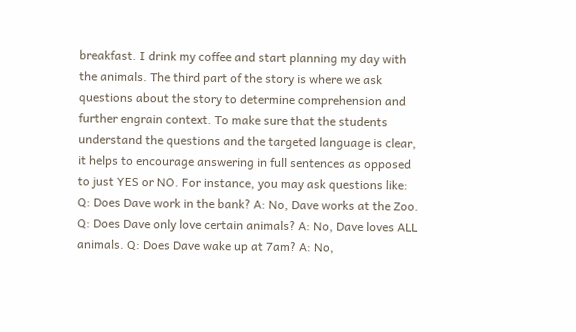breakfast. I drink my coffee and start planning my day with the animals. The third part of the story is where we ask questions about the story to determine comprehension and further engrain context. To make sure that the students understand the questions and the targeted language is clear, it helps to encourage answering in full sentences as opposed to just YES or NO. For instance, you may ask questions like: Q: Does Dave work in the bank? A: No, Dave works at the Zoo. Q: Does Dave only love certain animals? A: No, Dave loves ALL animals. Q: Does Dave wake up at 7am? A: No,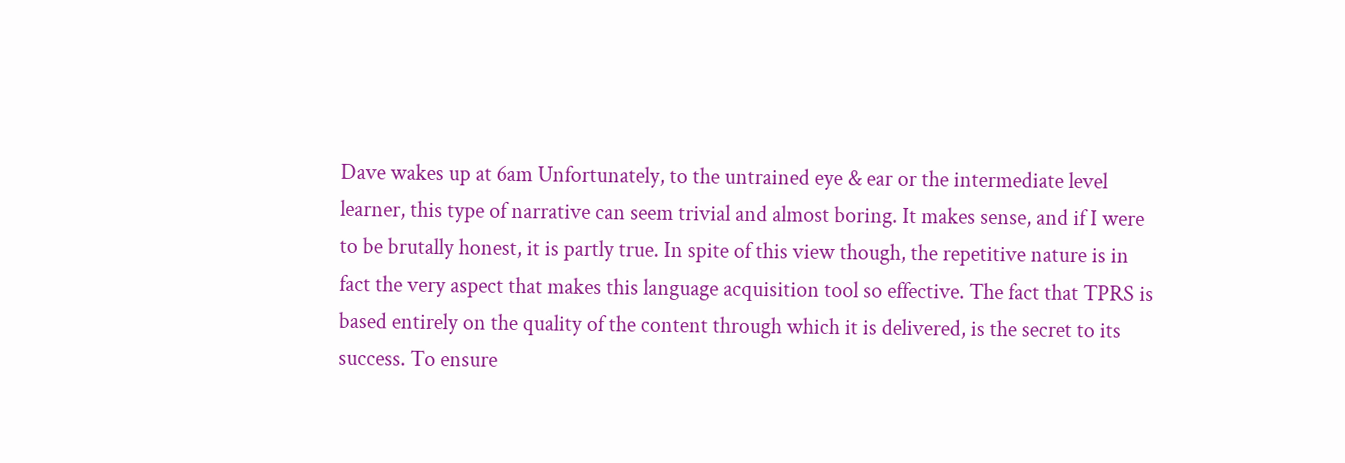Dave wakes up at 6am Unfortunately, to the untrained eye & ear or the intermediate level learner, this type of narrative can seem trivial and almost boring. It makes sense, and if I were to be brutally honest, it is partly true. In spite of this view though, the repetitive nature is in fact the very aspect that makes this language acquisition tool so effective. The fact that TPRS is based entirely on the quality of the content through which it is delivered, is the secret to its success. To ensure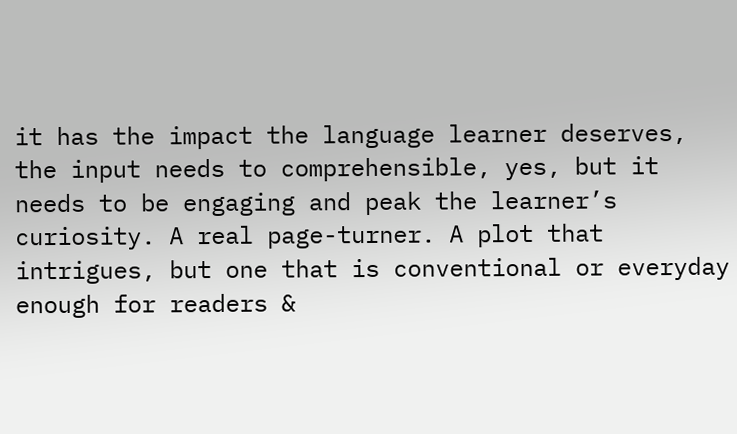it has the impact the language learner deserves, the input needs to comprehensible, yes, but it needs to be engaging and peak the learner’s curiosity. A real page-turner. A plot that intrigues, but one that is conventional or everyday enough for readers &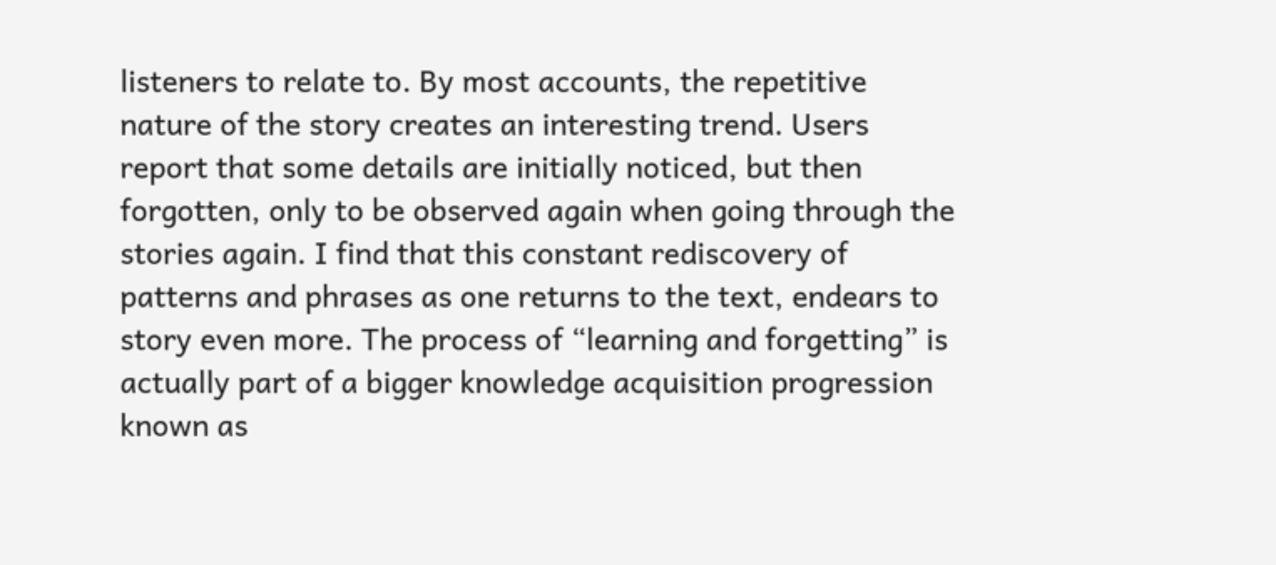listeners to relate to. By most accounts, the repetitive nature of the story creates an interesting trend. Users report that some details are initially noticed, but then forgotten, only to be observed again when going through the stories again. I find that this constant rediscovery of patterns and phrases as one returns to the text, endears to story even more. The process of “learning and forgetting” is actually part of a bigger knowledge acquisition progression known as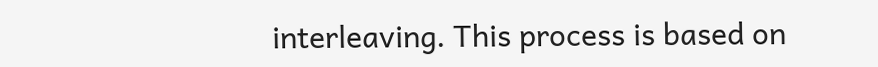interleaving. This process is based on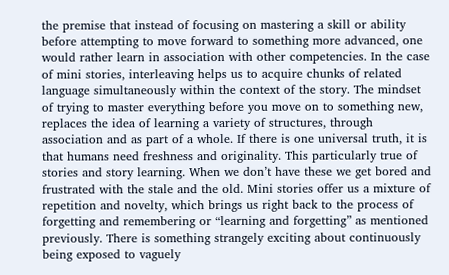the premise that instead of focusing on mastering a skill or ability before attempting to move forward to something more advanced, one would rather learn in association with other competencies. In the case of mini stories, interleaving helps us to acquire chunks of related language simultaneously within the context of the story. The mindset of trying to master everything before you move on to something new, replaces the idea of learning a variety of structures, through association and as part of a whole. If there is one universal truth, it is that humans need freshness and originality. This particularly true of stories and story learning. When we don’t have these we get bored and frustrated with the stale and the old. Mini stories offer us a mixture of repetition and novelty, which brings us right back to the process of forgetting and remembering or “learning and forgetting” as mentioned previously. There is something strangely exciting about continuously being exposed to vaguely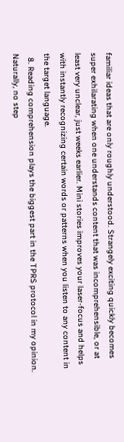familiar ideas that are only roughly understood. Strangely exciting quickly becomes super exhilarating when one understands content that was incomprehensible, or at least very unclear, just weeks earlier. Mini stories improves your laser-focus and helps with instantly recognizing certain words or patterns when you listen to any content in the target language.
  8. Reading comprehension plays the biggest part in the TPRS protocol in my opinion. Naturally, no step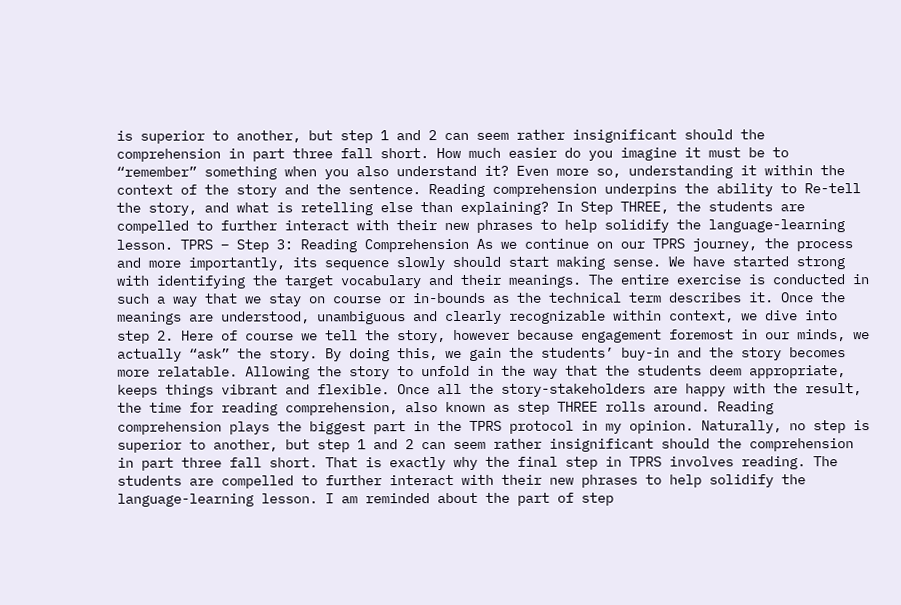is superior to another, but step 1 and 2 can seem rather insignificant should the comprehension in part three fall short. How much easier do you imagine it must be to “remember” something when you also understand it? Even more so, understanding it within the context of the story and the sentence. Reading comprehension underpins the ability to Re-tell the story, and what is retelling else than explaining? In Step THREE, the students are compelled to further interact with their new phrases to help solidify the language-learning lesson. TPRS – Step 3: Reading Comprehension As we continue on our TPRS journey, the process and more importantly, its sequence slowly should start making sense. We have started strong with identifying the target vocabulary and their meanings. The entire exercise is conducted in such a way that we stay on course or in-bounds as the technical term describes it. Once the meanings are understood, unambiguous and clearly recognizable within context, we dive into step 2. Here of course we tell the story, however because engagement foremost in our minds, we actually “ask” the story. By doing this, we gain the students’ buy-in and the story becomes more relatable. Allowing the story to unfold in the way that the students deem appropriate, keeps things vibrant and flexible. Once all the story-stakeholders are happy with the result, the time for reading comprehension, also known as step THREE rolls around. Reading comprehension plays the biggest part in the TPRS protocol in my opinion. Naturally, no step is superior to another, but step 1 and 2 can seem rather insignificant should the comprehension in part three fall short. That is exactly why the final step in TPRS involves reading. The students are compelled to further interact with their new phrases to help solidify the language-learning lesson. I am reminded about the part of step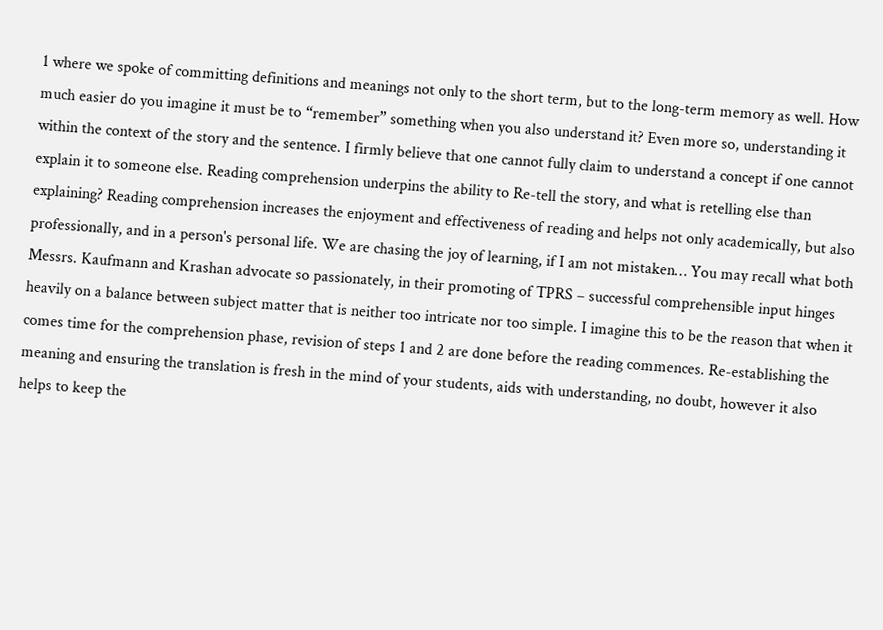1 where we spoke of committing definitions and meanings not only to the short term, but to the long-term memory as well. How much easier do you imagine it must be to “remember” something when you also understand it? Even more so, understanding it within the context of the story and the sentence. I firmly believe that one cannot fully claim to understand a concept if one cannot explain it to someone else. Reading comprehension underpins the ability to Re-tell the story, and what is retelling else than explaining? Reading comprehension increases the enjoyment and effectiveness of reading and helps not only academically, but also professionally, and in a person's personal life. We are chasing the joy of learning, if I am not mistaken… You may recall what both Messrs. Kaufmann and Krashan advocate so passionately, in their promoting of TPRS – successful comprehensible input hinges heavily on a balance between subject matter that is neither too intricate nor too simple. I imagine this to be the reason that when it comes time for the comprehension phase, revision of steps 1 and 2 are done before the reading commences. Re-establishing the meaning and ensuring the translation is fresh in the mind of your students, aids with understanding, no doubt, however it also helps to keep the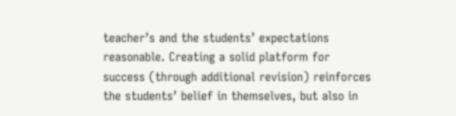teacher’s and the students’ expectations reasonable. Creating a solid platform for success (through additional revision) reinforces the students’ belief in themselves, but also in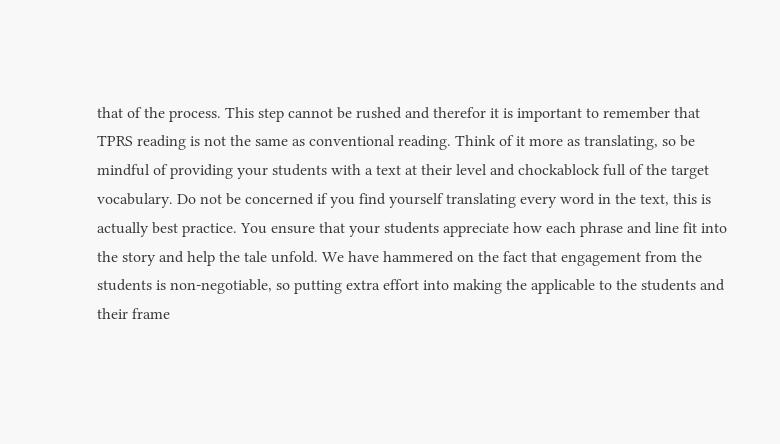that of the process. This step cannot be rushed and therefor it is important to remember that TPRS reading is not the same as conventional reading. Think of it more as translating, so be mindful of providing your students with a text at their level and chockablock full of the target vocabulary. Do not be concerned if you find yourself translating every word in the text, this is actually best practice. You ensure that your students appreciate how each phrase and line fit into the story and help the tale unfold. We have hammered on the fact that engagement from the students is non-negotiable, so putting extra effort into making the applicable to the students and their frame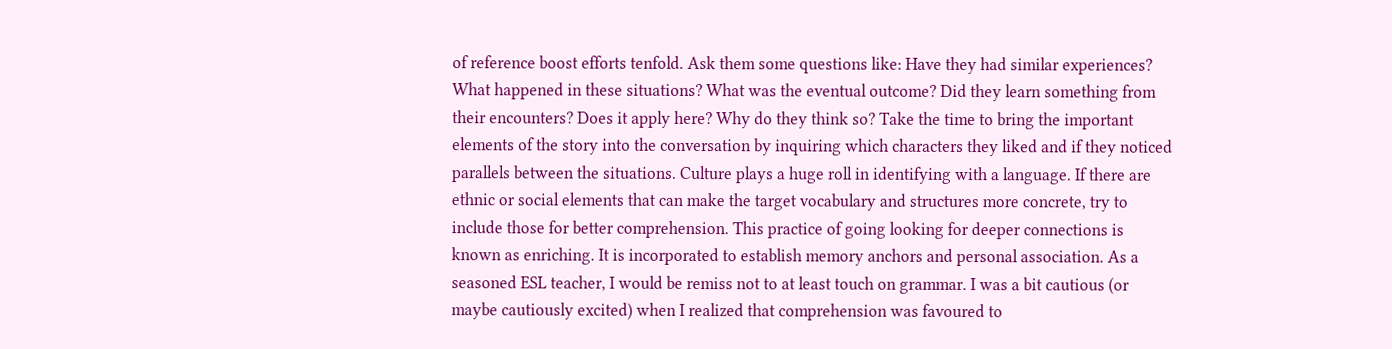of reference boost efforts tenfold. Ask them some questions like: Have they had similar experiences? What happened in these situations? What was the eventual outcome? Did they learn something from their encounters? Does it apply here? Why do they think so? Take the time to bring the important elements of the story into the conversation by inquiring which characters they liked and if they noticed parallels between the situations. Culture plays a huge roll in identifying with a language. If there are ethnic or social elements that can make the target vocabulary and structures more concrete, try to include those for better comprehension. This practice of going looking for deeper connections is known as enriching. It is incorporated to establish memory anchors and personal association. As a seasoned ESL teacher, I would be remiss not to at least touch on grammar. I was a bit cautious (or maybe cautiously excited) when I realized that comprehension was favoured to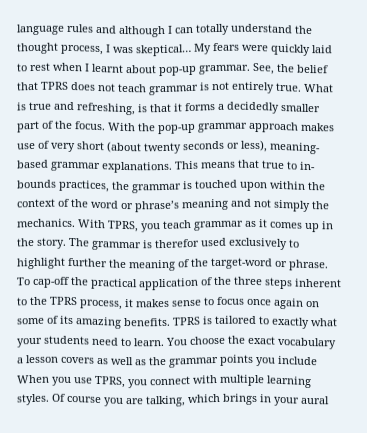language rules and although I can totally understand the thought process, I was skeptical… My fears were quickly laid to rest when I learnt about pop-up grammar. See, the belief that TPRS does not teach grammar is not entirely true. What is true and refreshing, is that it forms a decidedly smaller part of the focus. With the pop-up grammar approach makes use of very short (about twenty seconds or less), meaning-based grammar explanations. This means that true to in-bounds practices, the grammar is touched upon within the context of the word or phrase’s meaning and not simply the mechanics. With TPRS, you teach grammar as it comes up in the story. The grammar is therefor used exclusively to highlight further the meaning of the target-word or phrase. To cap-off the practical application of the three steps inherent to the TPRS process, it makes sense to focus once again on some of its amazing benefits. TPRS is tailored to exactly what your students need to learn. You choose the exact vocabulary a lesson covers as well as the grammar points you include When you use TPRS, you connect with multiple learning styles. Of course you are talking, which brings in your aural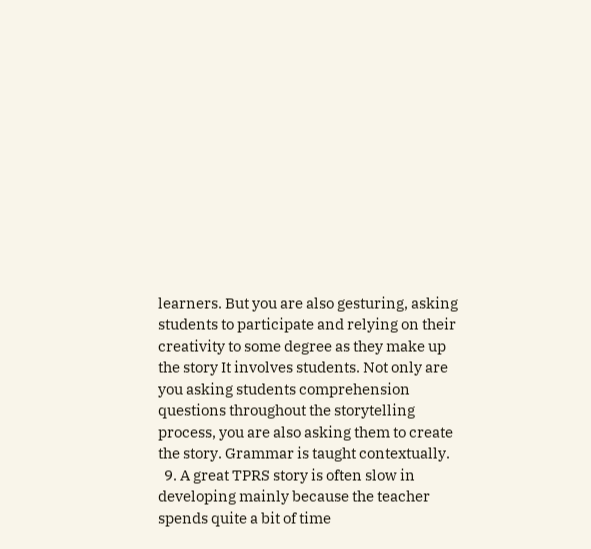learners. But you are also gesturing, asking students to participate and relying on their creativity to some degree as they make up the story It involves students. Not only are you asking students comprehension questions throughout the storytelling process, you are also asking them to create the story. Grammar is taught contextually.
  9. A great TPRS story is often slow in developing mainly because the teacher spends quite a bit of time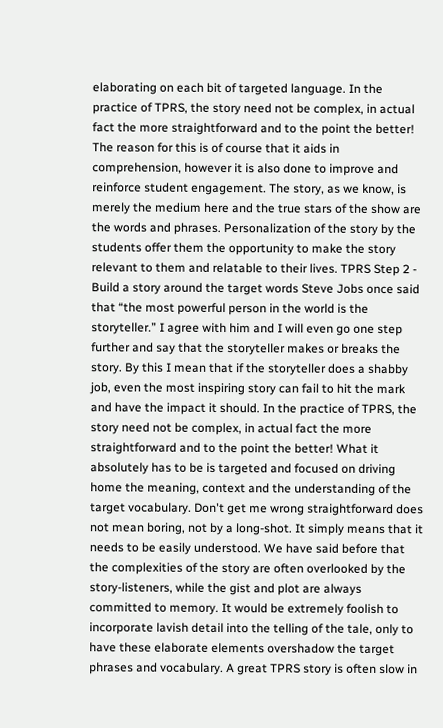elaborating on each bit of targeted language. In the practice of TPRS, the story need not be complex, in actual fact the more straightforward and to the point the better! The reason for this is of course that it aids in comprehension, however it is also done to improve and reinforce student engagement. The story, as we know, is merely the medium here and the true stars of the show are the words and phrases. Personalization of the story by the students offer them the opportunity to make the story relevant to them and relatable to their lives. TPRS Step 2 - Build a story around the target words Steve Jobs once said that “the most powerful person in the world is the storyteller.” I agree with him and I will even go one step further and say that the storyteller makes or breaks the story. By this I mean that if the storyteller does a shabby job, even the most inspiring story can fail to hit the mark and have the impact it should. In the practice of TPRS, the story need not be complex, in actual fact the more straightforward and to the point the better! What it absolutely has to be is targeted and focused on driving home the meaning, context and the understanding of the target vocabulary. Don't get me wrong straightforward does not mean boring, not by a long-shot. It simply means that it needs to be easily understood. We have said before that the complexities of the story are often overlooked by the story-listeners, while the gist and plot are always committed to memory. It would be extremely foolish to incorporate lavish detail into the telling of the tale, only to have these elaborate elements overshadow the target phrases and vocabulary. A great TPRS story is often slow in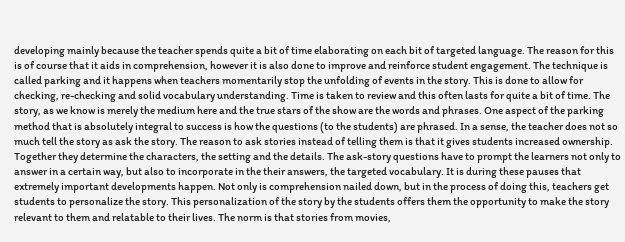developing mainly because the teacher spends quite a bit of time elaborating on each bit of targeted language. The reason for this is of course that it aids in comprehension, however it is also done to improve and reinforce student engagement. The technique is called parking and it happens when teachers momentarily stop the unfolding of events in the story. This is done to allow for checking, re-checking and solid vocabulary understanding. Time is taken to review and this often lasts for quite a bit of time. The story, as we know is merely the medium here and the true stars of the show are the words and phrases. One aspect of the parking method that is absolutely integral to success is how the questions (to the students) are phrased. In a sense, the teacher does not so much tell the story as ask the story. The reason to ask stories instead of telling them is that it gives students increased ownership. Together they determine the characters, the setting and the details. The ask-story questions have to prompt the learners not only to answer in a certain way, but also to incorporate in the their answers, the targeted vocabulary. It is during these pauses that extremely important developments happen. Not only is comprehension nailed down, but in the process of doing this, teachers get students to personalize the story. This personalization of the story by the students offers them the opportunity to make the story relevant to them and relatable to their lives. The norm is that stories from movies,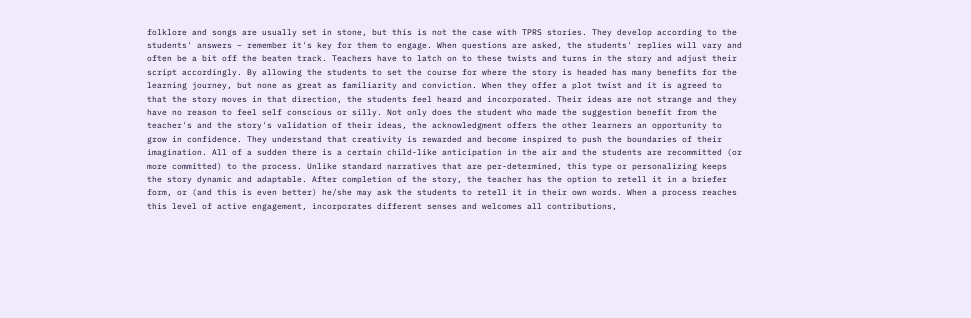folklore and songs are usually set in stone, but this is not the case with TPRS stories. They develop according to the students' answers – remember it's key for them to engage. When questions are asked, the students' replies will vary and often be a bit off the beaten track. Teachers have to latch on to these twists and turns in the story and adjust their script accordingly. By allowing the students to set the course for where the story is headed has many benefits for the learning journey, but none as great as familiarity and conviction. When they offer a plot twist and it is agreed to that the story moves in that direction, the students feel heard and incorporated. Their ideas are not strange and they have no reason to feel self conscious or silly. Not only does the student who made the suggestion benefit from the teacher's and the story's validation of their ideas, the acknowledgment offers the other learners an opportunity to grow in confidence. They understand that creativity is rewarded and become inspired to push the boundaries of their imagination. All of a sudden there is a certain child-like anticipation in the air and the students are recommitted (or more committed) to the process. Unlike standard narratives that are per-determined, this type or personalizing keeps the story dynamic and adaptable. After completion of the story, the teacher has the option to retell it in a briefer form, or (and this is even better) he/she may ask the students to retell it in their own words. When a process reaches this level of active engagement, incorporates different senses and welcomes all contributions,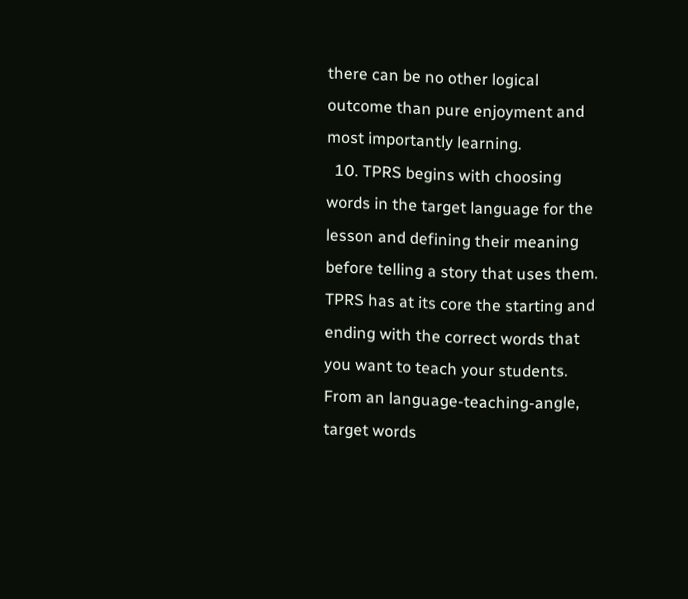there can be no other logical outcome than pure enjoyment and most importantly learning.
  10. TPRS begins with choosing words in the target language for the lesson and defining their meaning before telling a story that uses them. TPRS has at its core the starting and ending with the correct words that you want to teach your students. From an language-teaching-angle, target words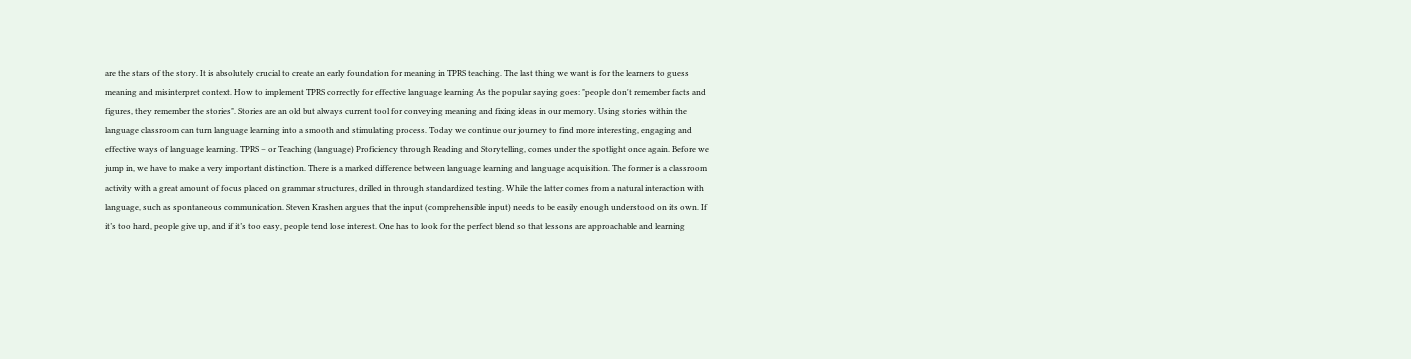are the stars of the story. It is absolutely crucial to create an early foundation for meaning in TPRS teaching. The last thing we want is for the learners to guess meaning and misinterpret context. How to implement TPRS correctly for effective language learning As the popular saying goes: "people don't remember facts and figures, they remember the stories". Stories are an old but always current tool for conveying meaning and fixing ideas in our memory. Using stories within the language classroom can turn language learning into a smooth and stimulating process. Today we continue our journey to find more interesting, engaging and effective ways of language learning. TPRS – or Teaching (language) Proficiency through Reading and Storytelling, comes under the spotlight once again. Before we jump in, we have to make a very important distinction. There is a marked difference between language learning and language acquisition. The former is a classroom activity with a great amount of focus placed on grammar structures, drilled in through standardized testing. While the latter comes from a natural interaction with language, such as spontaneous communication. Steven Krashen argues that the input (comprehensible input) needs to be easily enough understood on its own. If it’s too hard, people give up, and if it’s too easy, people tend lose interest. One has to look for the perfect blend so that lessons are approachable and learning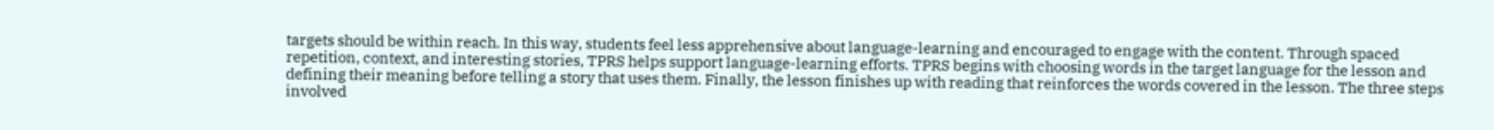targets should be within reach. In this way, students feel less apprehensive about language-learning and encouraged to engage with the content. Through spaced repetition, context, and interesting stories, TPRS helps support language-learning efforts. TPRS begins with choosing words in the target language for the lesson and defining their meaning before telling a story that uses them. Finally, the lesson finishes up with reading that reinforces the words covered in the lesson. The three steps involved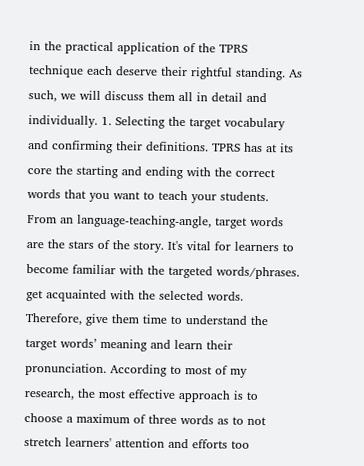in the practical application of the TPRS technique each deserve their rightful standing. As such, we will discuss them all in detail and individually. 1. Selecting the target vocabulary and confirming their definitions. TPRS has at its core the starting and ending with the correct words that you want to teach your students. From an language-teaching-angle, target words are the stars of the story. It's vital for learners to become familiar with the targeted words/phrases. get acquainted with the selected words. Therefore, give them time to understand the target words’ meaning and learn their pronunciation. According to most of my research, the most effective approach is to choose a maximum of three words as to not stretch learners' attention and efforts too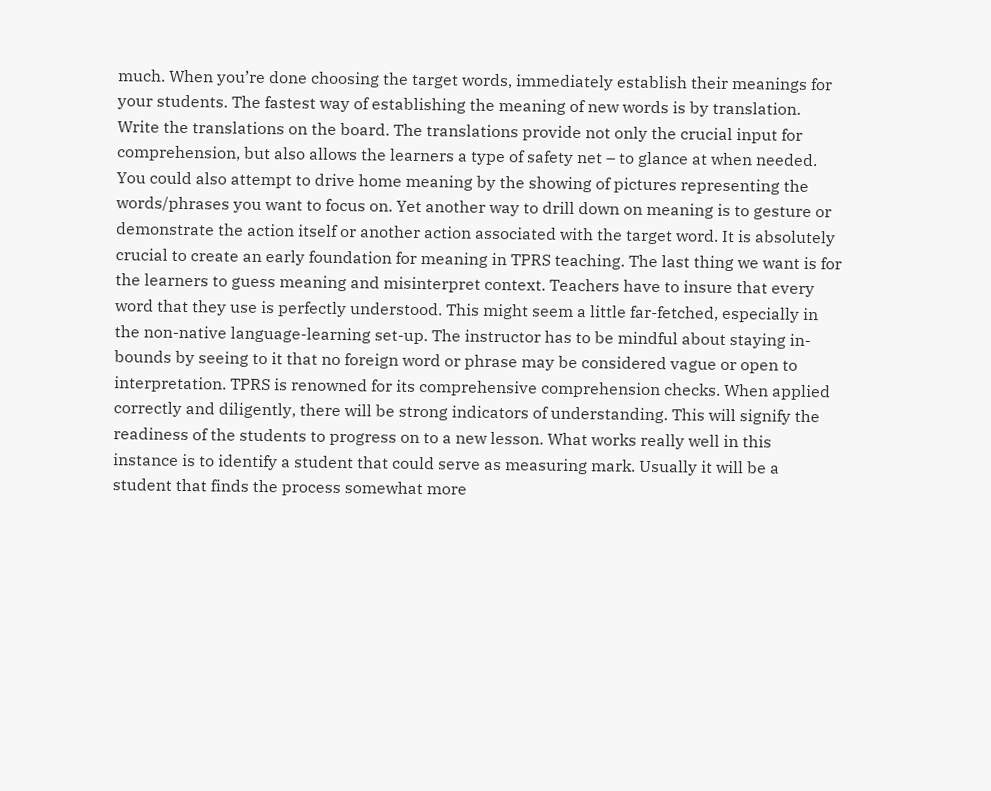much. When you’re done choosing the target words, immediately establish their meanings for your students. The fastest way of establishing the meaning of new words is by translation. Write the translations on the board. The translations provide not only the crucial input for comprehension, but also allows the learners a type of safety net – to glance at when needed. You could also attempt to drive home meaning by the showing of pictures representing the words/phrases you want to focus on. Yet another way to drill down on meaning is to gesture or demonstrate the action itself or another action associated with the target word. It is absolutely crucial to create an early foundation for meaning in TPRS teaching. The last thing we want is for the learners to guess meaning and misinterpret context. Teachers have to insure that every word that they use is perfectly understood. This might seem a little far-fetched, especially in the non-native language-learning set-up. The instructor has to be mindful about staying in-bounds by seeing to it that no foreign word or phrase may be considered vague or open to interpretation. TPRS is renowned for its comprehensive comprehension checks. When applied correctly and diligently, there will be strong indicators of understanding. This will signify the readiness of the students to progress on to a new lesson. What works really well in this instance is to identify a student that could serve as measuring mark. Usually it will be a student that finds the process somewhat more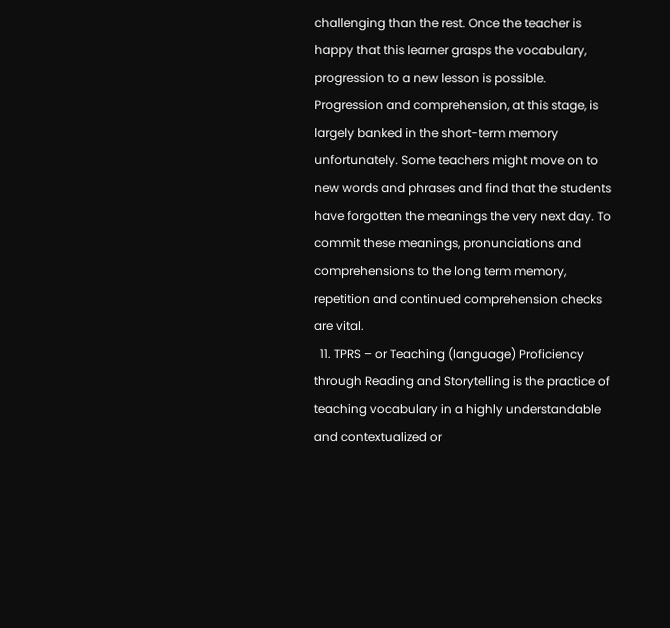challenging than the rest. Once the teacher is happy that this learner grasps the vocabulary, progression to a new lesson is possible. Progression and comprehension, at this stage, is largely banked in the short-term memory unfortunately. Some teachers might move on to new words and phrases and find that the students have forgotten the meanings the very next day. To commit these meanings, pronunciations and comprehensions to the long term memory, repetition and continued comprehension checks are vital.
  11. TPRS – or Teaching (language) Proficiency through Reading and Storytelling is the practice of teaching vocabulary in a highly understandable and contextualized or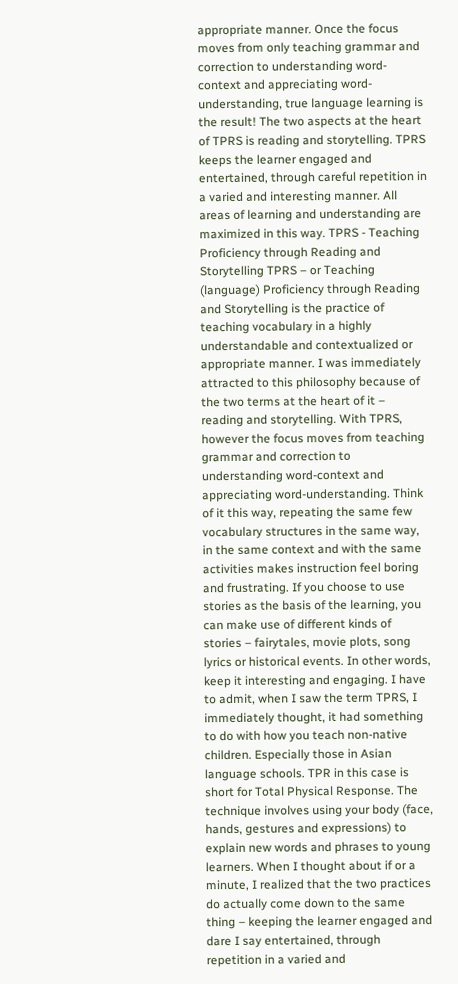appropriate manner. Once the focus moves from only teaching grammar and correction to understanding word-context and appreciating word-understanding, true language learning is the result! The two aspects at the heart of TPRS is reading and storytelling. TPRS keeps the learner engaged and entertained, through careful repetition in a varied and interesting manner. All areas of learning and understanding are maximized in this way. TPRS - Teaching Proficiency through Reading and Storytelling TPRS – or Teaching (language) Proficiency through Reading and Storytelling is the practice of teaching vocabulary in a highly understandable and contextualized or appropriate manner. I was immediately attracted to this philosophy because of the two terms at the heart of it – reading and storytelling. With TPRS, however the focus moves from teaching grammar and correction to understanding word-context and appreciating word-understanding. Think of it this way, repeating the same few vocabulary structures in the same way, in the same context and with the same activities makes instruction feel boring and frustrating. If you choose to use stories as the basis of the learning, you can make use of different kinds of stories – fairytales, movie plots, song lyrics or historical events. In other words, keep it interesting and engaging. I have to admit, when I saw the term TPRS, I immediately thought, it had something to do with how you teach non-native children. Especially those in Asian language schools. TPR in this case is short for Total Physical Response. The technique involves using your body (face, hands, gestures and expressions) to explain new words and phrases to young learners. When I thought about if or a minute, I realized that the two practices do actually come down to the same thing – keeping the learner engaged and dare I say entertained, through repetition in a varied and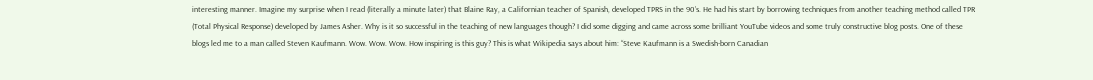interesting manner. Imagine my surprise when I read (literally a minute later) that Blaine Ray, a Californian teacher of Spanish, developed TPRS in the 90’s. He had his start by borrowing techniques from another teaching method called TPR (Total Physical Response) developed by James Asher. Why is it so successful in the teaching of new languages though? I did some digging and came across some brilliant YouTube videos and some truly constructive blog posts. One of these blogs led me to a man called Steven Kaufmann. Wow. Wow. Wow. How inspiring is this guy? This is what Wikipedia says about him: “Steve Kaufmann is a Swedish-born Canadian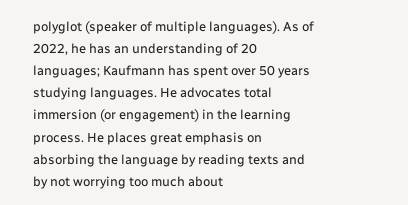polyglot (speaker of multiple languages). As of 2022, he has an understanding of 20 languages; Kaufmann has spent over 50 years studying languages. He advocates total immersion (or engagement) in the learning process. He places great emphasis on absorbing the language by reading texts and by not worrying too much about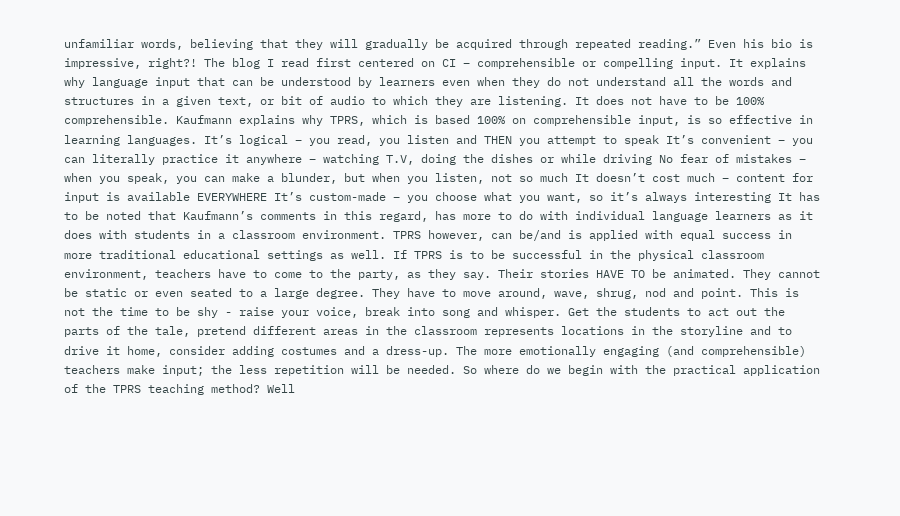unfamiliar words, believing that they will gradually be acquired through repeated reading.” Even his bio is impressive, right?! The blog I read first centered on CI – comprehensible or compelling input. It explains why language input that can be understood by learners even when they do not understand all the words and structures in a given text, or bit of audio to which they are listening. It does not have to be 100% comprehensible. Kaufmann explains why TPRS, which is based 100% on comprehensible input, is so effective in learning languages. It’s logical – you read, you listen and THEN you attempt to speak It’s convenient – you can literally practice it anywhere – watching T.V, doing the dishes or while driving No fear of mistakes – when you speak, you can make a blunder, but when you listen, not so much It doesn’t cost much – content for input is available EVERYWHERE It’s custom-made – you choose what you want, so it’s always interesting It has to be noted that Kaufmann’s comments in this regard, has more to do with individual language learners as it does with students in a classroom environment. TPRS however, can be/and is applied with equal success in more traditional educational settings as well. If TPRS is to be successful in the physical classroom environment, teachers have to come to the party, as they say. Their stories HAVE TO be animated. They cannot be static or even seated to a large degree. They have to move around, wave, shrug, nod and point. This is not the time to be shy - raise your voice, break into song and whisper. Get the students to act out the parts of the tale, pretend different areas in the classroom represents locations in the storyline and to drive it home, consider adding costumes and a dress-up. The more emotionally engaging (and comprehensible) teachers make input; the less repetition will be needed. So where do we begin with the practical application of the TPRS teaching method? Well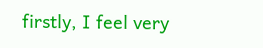firstly, I feel very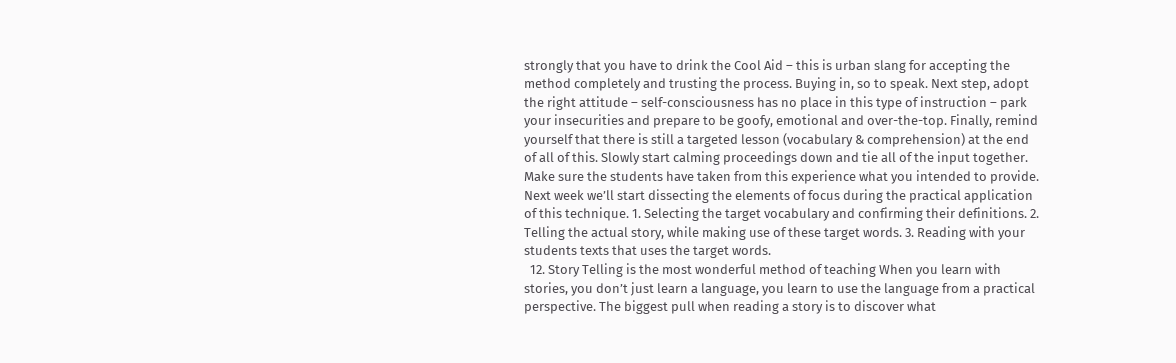strongly that you have to drink the Cool Aid – this is urban slang for accepting the method completely and trusting the process. Buying in, so to speak. Next step, adopt the right attitude – self-consciousness has no place in this type of instruction – park your insecurities and prepare to be goofy, emotional and over-the-top. Finally, remind yourself that there is still a targeted lesson (vocabulary & comprehension) at the end of all of this. Slowly start calming proceedings down and tie all of the input together. Make sure the students have taken from this experience what you intended to provide. Next week we’ll start dissecting the elements of focus during the practical application of this technique. 1. Selecting the target vocabulary and confirming their definitions. 2. Telling the actual story, while making use of these target words. 3. Reading with your students texts that uses the target words.
  12. Story Telling is the most wonderful method of teaching When you learn with stories, you don’t just learn a language, you learn to use the language from a practical perspective. The biggest pull when reading a story is to discover what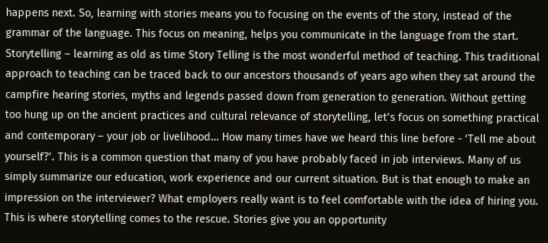happens next. So, learning with stories means you to focusing on the events of the story, instead of the grammar of the language. This focus on meaning, helps you communicate in the language from the start. Storytelling – learning as old as time Story Telling is the most wonderful method of teaching. This traditional approach to teaching can be traced back to our ancestors thousands of years ago when they sat around the campfire hearing stories, myths and legends passed down from generation to generation. Without getting too hung up on the ancient practices and cultural relevance of storytelling, let’s focus on something practical and contemporary – your job or livelihood… How many times have we heard this line before - ‘Tell me about yourself?’. This is a common question that many of you have probably faced in job interviews. Many of us simply summarize our education, work experience and our current situation. But is that enough to make an impression on the interviewer? What employers really want is to feel comfortable with the idea of hiring you. This is where storytelling comes to the rescue. Stories give you an opportunity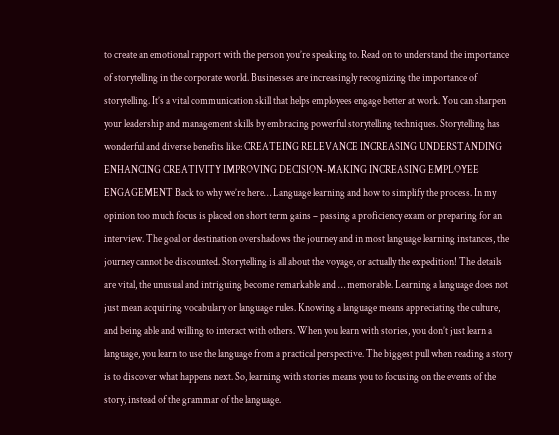to create an emotional rapport with the person you’re speaking to. Read on to understand the importance of storytelling in the corporate world. Businesses are increasingly recognizing the importance of storytelling. It’s a vital communication skill that helps employees engage better at work. You can sharpen your leadership and management skills by embracing powerful storytelling techniques. Storytelling has wonderful and diverse benefits like: CREATEING RELEVANCE INCREASING UNDERSTANDING ENHANCING CREATIVITY IMPROVING DECISION-MAKING INCREASING EMPLOYEE ENGAGEMENT Back to why we’re here… Language learning and how to simplify the process. In my opinion too much focus is placed on short term gains – passing a proficiency exam or preparing for an interview. The goal or destination overshadows the journey and in most language learning instances, the journey cannot be discounted. Storytelling is all about the voyage, or actually the expedition! The details are vital, the unusual and intriguing become remarkable and … memorable. Learning a language does not just mean acquiring vocabulary or language rules. Knowing a language means appreciating the culture, and being able and willing to interact with others. When you learn with stories, you don’t just learn a language, you learn to use the language from a practical perspective. The biggest pull when reading a story is to discover what happens next. So, learning with stories means you to focusing on the events of the story, instead of the grammar of the language.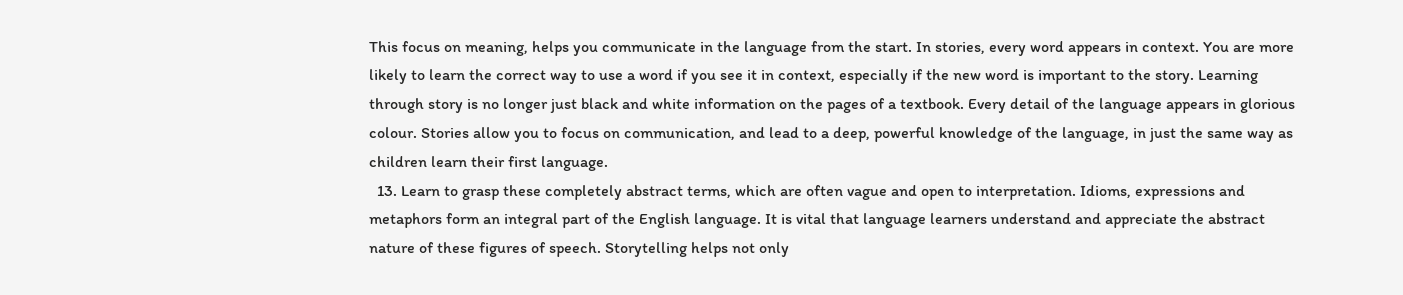This focus on meaning, helps you communicate in the language from the start. In stories, every word appears in context. You are more likely to learn the correct way to use a word if you see it in context, especially if the new word is important to the story. Learning through story is no longer just black and white information on the pages of a textbook. Every detail of the language appears in glorious colour. Stories allow you to focus on communication, and lead to a deep, powerful knowledge of the language, in just the same way as children learn their first language.
  13. Learn to grasp these completely abstract terms, which are often vague and open to interpretation. Idioms, expressions and metaphors form an integral part of the English language. It is vital that language learners understand and appreciate the abstract nature of these figures of speech. Storytelling helps not only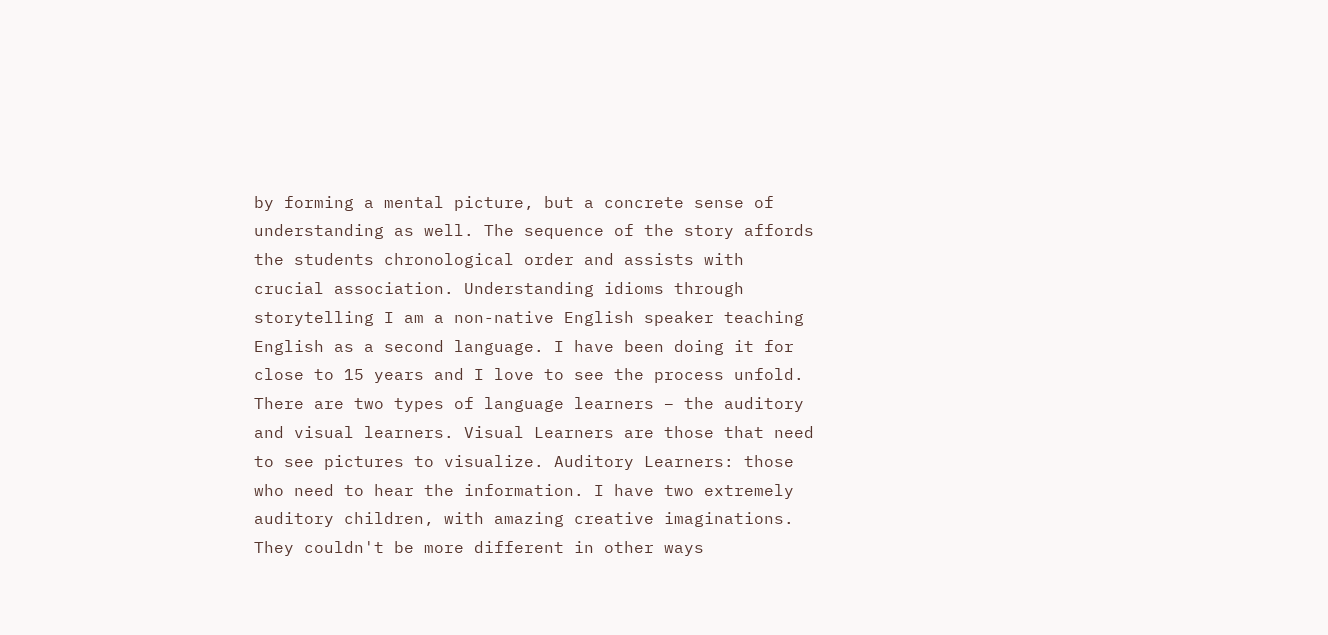by forming a mental picture, but a concrete sense of understanding as well. The sequence of the story affords the students chronological order and assists with crucial association. Understanding idioms through storytelling I am a non-native English speaker teaching English as a second language. I have been doing it for close to 15 years and I love to see the process unfold. There are two types of language learners – the auditory and visual learners. Visual Learners are those that need to see pictures to visualize. Auditory Learners: those who need to hear the information. I have two extremely auditory children, with amazing creative imaginations. They couldn't be more different in other ways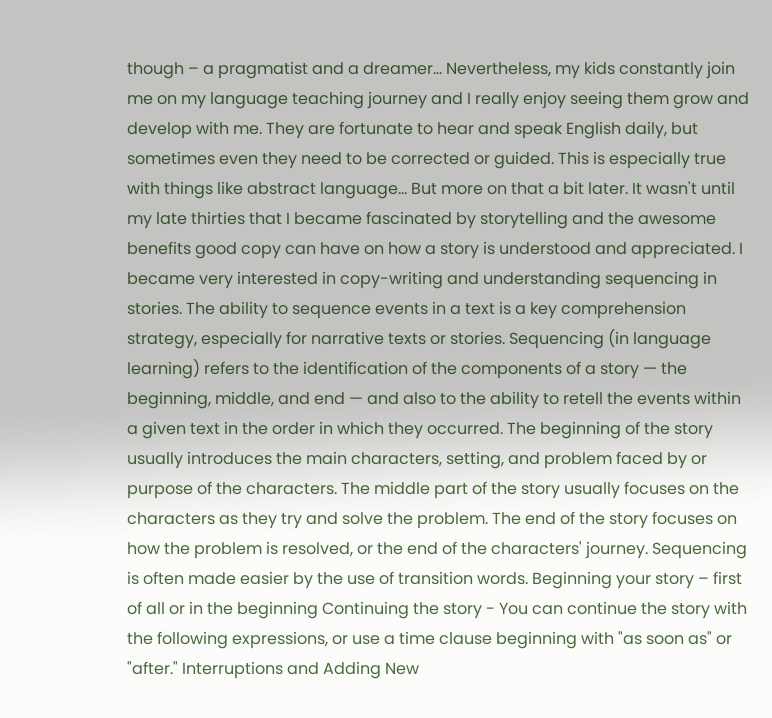though – a pragmatist and a dreamer... Nevertheless, my kids constantly join me on my language teaching journey and I really enjoy seeing them grow and develop with me. They are fortunate to hear and speak English daily, but sometimes even they need to be corrected or guided. This is especially true with things like abstract language... But more on that a bit later. It wasn't until my late thirties that I became fascinated by storytelling and the awesome benefits good copy can have on how a story is understood and appreciated. I became very interested in copy-writing and understanding sequencing in stories. The ability to sequence events in a text is a key comprehension strategy, especially for narrative texts or stories. Sequencing (in language learning) refers to the identification of the components of a story — the beginning, middle, and end — and also to the ability to retell the events within a given text in the order in which they occurred. The beginning of the story usually introduces the main characters, setting, and problem faced by or purpose of the characters. The middle part of the story usually focuses on the characters as they try and solve the problem. The end of the story focuses on how the problem is resolved, or the end of the characters' journey. Sequencing is often made easier by the use of transition words. Beginning your story – first of all or in the beginning Continuing the story - You can continue the story with the following expressions, or use a time clause beginning with "as soon as" or "after." Interruptions and Adding New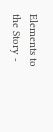Elements to the Story -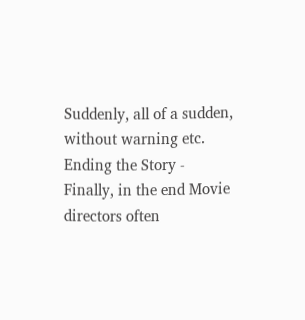Suddenly, all of a sudden, without warning etc. Ending the Story - Finally, in the end Movie directors often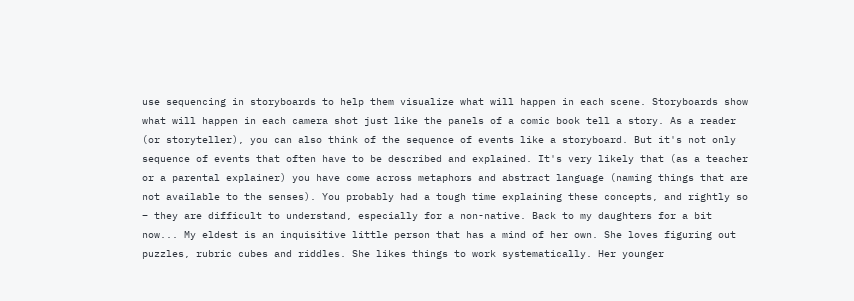use sequencing in storyboards to help them visualize what will happen in each scene. Storyboards show what will happen in each camera shot just like the panels of a comic book tell a story. As a reader (or storyteller), you can also think of the sequence of events like a storyboard. But it's not only sequence of events that often have to be described and explained. It's very likely that (as a teacher or a parental explainer) you have come across metaphors and abstract language (naming things that are not available to the senses). You probably had a tough time explaining these concepts, and rightly so – they are difficult to understand, especially for a non-native. Back to my daughters for a bit now... My eldest is an inquisitive little person that has a mind of her own. She loves figuring out puzzles, rubric cubes and riddles. She likes things to work systematically. Her younger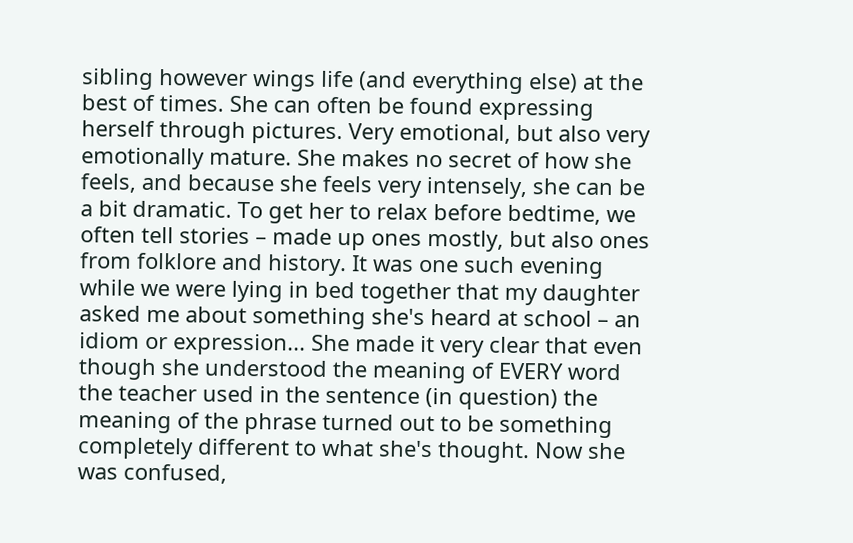sibling however wings life (and everything else) at the best of times. She can often be found expressing herself through pictures. Very emotional, but also very emotionally mature. She makes no secret of how she feels, and because she feels very intensely, she can be a bit dramatic. To get her to relax before bedtime, we often tell stories – made up ones mostly, but also ones from folklore and history. It was one such evening while we were lying in bed together that my daughter asked me about something she's heard at school – an idiom or expression... She made it very clear that even though she understood the meaning of EVERY word the teacher used in the sentence (in question) the meaning of the phrase turned out to be something completely different to what she's thought. Now she was confused,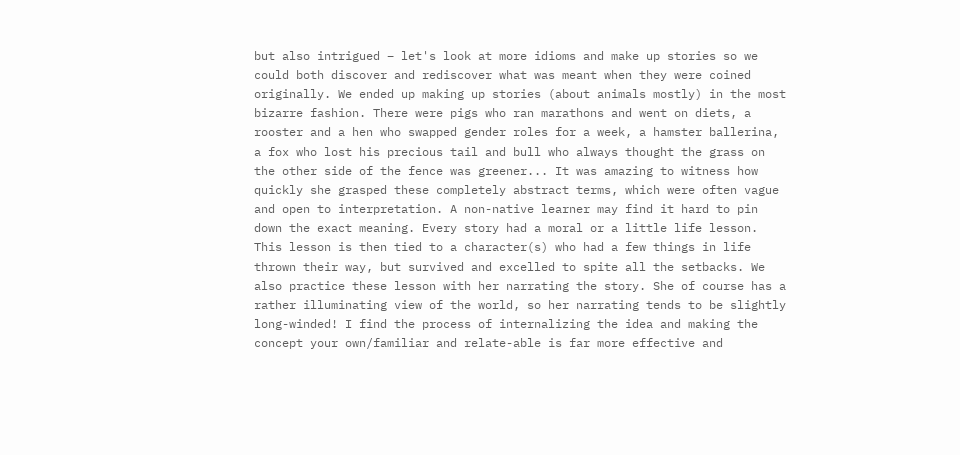but also intrigued – let's look at more idioms and make up stories so we could both discover and rediscover what was meant when they were coined originally. We ended up making up stories (about animals mostly) in the most bizarre fashion. There were pigs who ran marathons and went on diets, a rooster and a hen who swapped gender roles for a week, a hamster ballerina, a fox who lost his precious tail and bull who always thought the grass on the other side of the fence was greener... It was amazing to witness how quickly she grasped these completely abstract terms, which were often vague and open to interpretation. A non-native learner may find it hard to pin down the exact meaning. Every story had a moral or a little life lesson. This lesson is then tied to a character(s) who had a few things in life thrown their way, but survived and excelled to spite all the setbacks. We also practice these lesson with her narrating the story. She of course has a rather illuminating view of the world, so her narrating tends to be slightly long-winded! I find the process of internalizing the idea and making the concept your own/familiar and relate-able is far more effective and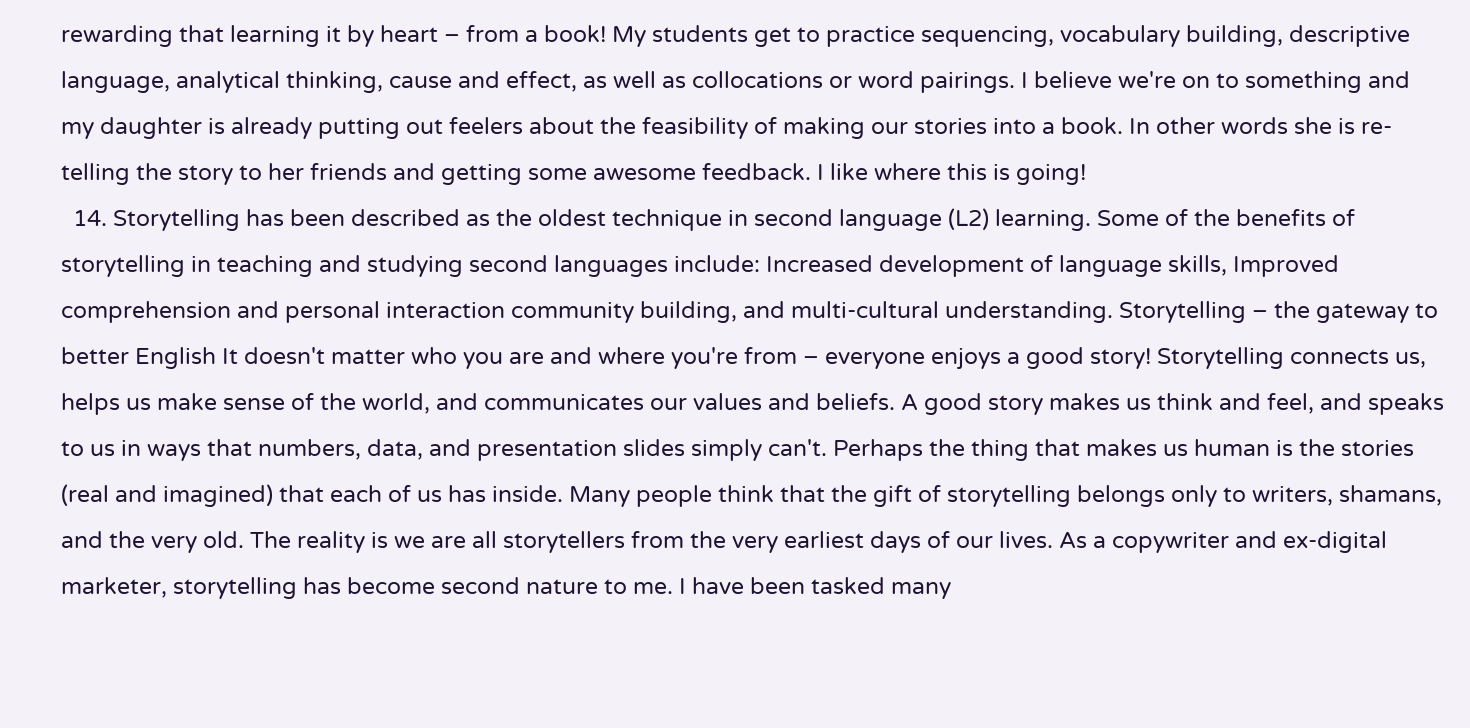rewarding that learning it by heart – from a book! My students get to practice sequencing, vocabulary building, descriptive language, analytical thinking, cause and effect, as well as collocations or word pairings. I believe we're on to something and my daughter is already putting out feelers about the feasibility of making our stories into a book. In other words she is re-telling the story to her friends and getting some awesome feedback. I like where this is going!
  14. Storytelling has been described as the oldest technique in second language (L2) learning. Some of the benefits of storytelling in teaching and studying second languages include: Increased development of language skills, Improved comprehension and personal interaction community building, and multi-cultural understanding. Storytelling – the gateway to better English It doesn't matter who you are and where you're from – everyone enjoys a good story! Storytelling connects us, helps us make sense of the world, and communicates our values and beliefs. A good story makes us think and feel, and speaks to us in ways that numbers, data, and presentation slides simply can't. Perhaps the thing that makes us human is the stories (real and imagined) that each of us has inside. Many people think that the gift of storytelling belongs only to writers, shamans, and the very old. The reality is we are all storytellers from the very earliest days of our lives. As a copywriter and ex-digital marketer, storytelling has become second nature to me. I have been tasked many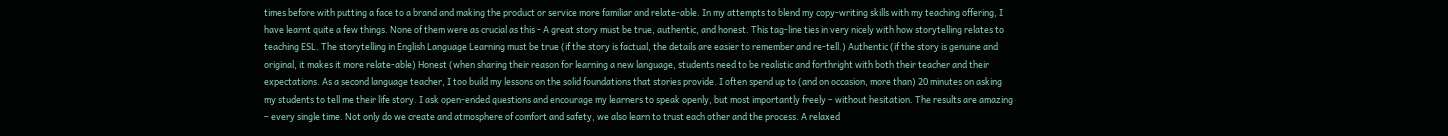times before with putting a face to a brand and making the product or service more familiar and relate-able. In my attempts to blend my copy-writing skills with my teaching offering, I have learnt quite a few things. None of them were as crucial as this - A great story must be true, authentic, and honest. This tag-line ties in very nicely with how storytelling relates to teaching ESL. The storytelling in English Language Learning must be true (if the story is factual, the details are easier to remember and re-tell.) Authentic (if the story is genuine and original, it makes it more relate-able) Honest (when sharing their reason for learning a new language, students need to be realistic and forthright with both their teacher and their expectations. As a second language teacher, I too build my lessons on the solid foundations that stories provide. I often spend up to (and on occasion, more than) 20 minutes on asking my students to tell me their life story. I ask open-ended questions and encourage my learners to speak openly, but most importantly freely – without hesitation. The results are amazing – every single time. Not only do we create and atmosphere of comfort and safety, we also learn to trust each other and the process. A relaxed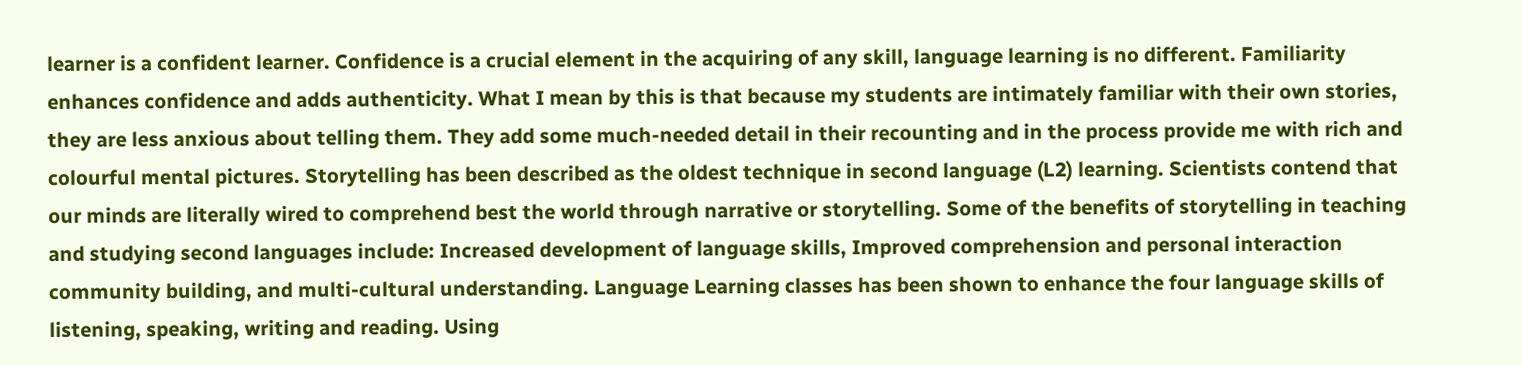learner is a confident learner. Confidence is a crucial element in the acquiring of any skill, language learning is no different. Familiarity enhances confidence and adds authenticity. What I mean by this is that because my students are intimately familiar with their own stories, they are less anxious about telling them. They add some much-needed detail in their recounting and in the process provide me with rich and colourful mental pictures. Storytelling has been described as the oldest technique in second language (L2) learning. Scientists contend that our minds are literally wired to comprehend best the world through narrative or storytelling. Some of the benefits of storytelling in teaching and studying second languages include: Increased development of language skills, Improved comprehension and personal interaction community building, and multi-cultural understanding. Language Learning classes has been shown to enhance the four language skills of listening, speaking, writing and reading. Using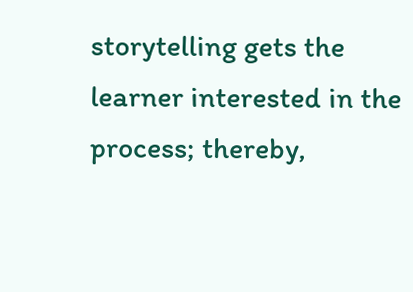storytelling gets the learner interested in the process; thereby,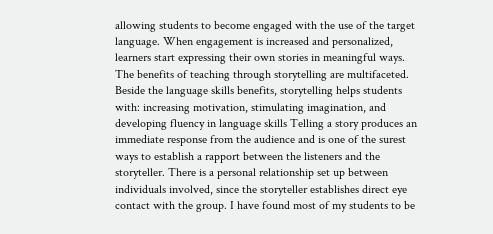allowing students to become engaged with the use of the target language. When engagement is increased and personalized, learners start expressing their own stories in meaningful ways. The benefits of teaching through storytelling are multifaceted. Beside the language skills benefits, storytelling helps students with: increasing motivation, stimulating imagination, and developing fluency in language skills Telling a story produces an immediate response from the audience and is one of the surest ways to establish a rapport between the listeners and the storyteller. There is a personal relationship set up between individuals involved, since the storyteller establishes direct eye contact with the group. I have found most of my students to be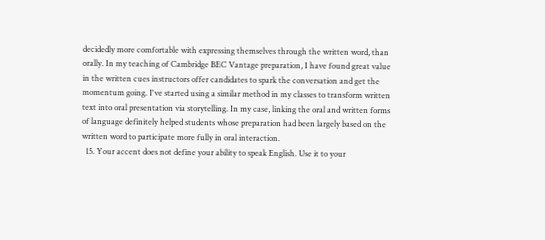decidedly more comfortable with expressing themselves through the written word, than orally. In my teaching of Cambridge BEC Vantage preparation, I have found great value in the written cues instructors offer candidates to spark the conversation and get the momentum going. I've started using a similar method in my classes to transform written text into oral presentation via storytelling. In my case, linking the oral and written forms of language definitely helped students whose preparation had been largely based on the written word to participate more fully in oral interaction.
  15. Your accent does not define your ability to speak English. Use it to your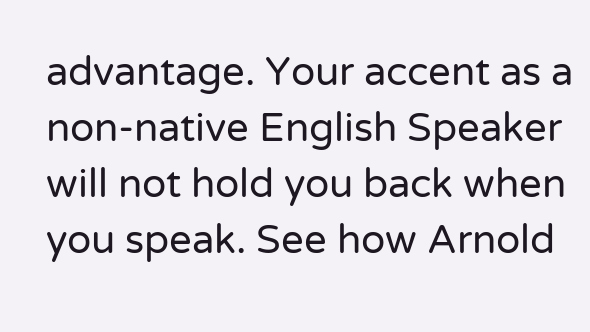advantage. Your accent as a non-native English Speaker will not hold you back when you speak. See how Arnold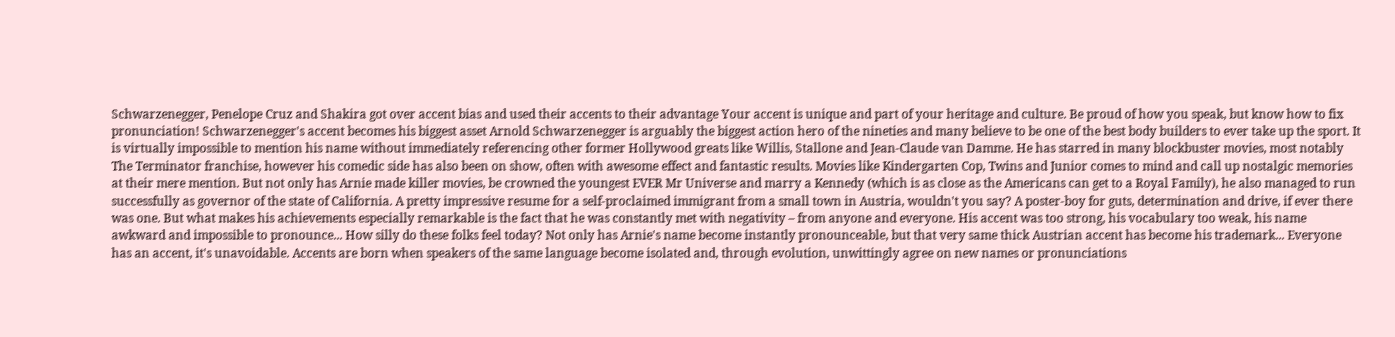Schwarzenegger, Penelope Cruz and Shakira got over accent bias and used their accents to their advantage Your accent is unique and part of your heritage and culture. Be proud of how you speak, but know how to fix pronunciation! Schwarzenegger's accent becomes his biggest asset Arnold Schwarzenegger is arguably the biggest action hero of the nineties and many believe to be one of the best body builders to ever take up the sport. It is virtually impossible to mention his name without immediately referencing other former Hollywood greats like Willis, Stallone and Jean-Claude van Damme. He has starred in many blockbuster movies, most notably The Terminator franchise, however his comedic side has also been on show, often with awesome effect and fantastic results. Movies like Kindergarten Cop, Twins and Junior comes to mind and call up nostalgic memories at their mere mention. But not only has Arnie made killer movies, be crowned the youngest EVER Mr Universe and marry a Kennedy (which is as close as the Americans can get to a Royal Family), he also managed to run successfully as governor of the state of California. A pretty impressive resume for a self-proclaimed immigrant from a small town in Austria, wouldn't you say? A poster-boy for guts, determination and drive, if ever there was one. But what makes his achievements especially remarkable is the fact that he was constantly met with negativity – from anyone and everyone. His accent was too strong, his vocabulary too weak, his name awkward and impossible to pronounce... How silly do these folks feel today? Not only has Arnie's name become instantly pronounceable, but that very same thick Austrian accent has become his trademark... Everyone has an accent, it's unavoidable. Accents are born when speakers of the same language become isolated and, through evolution, unwittingly agree on new names or pronunciations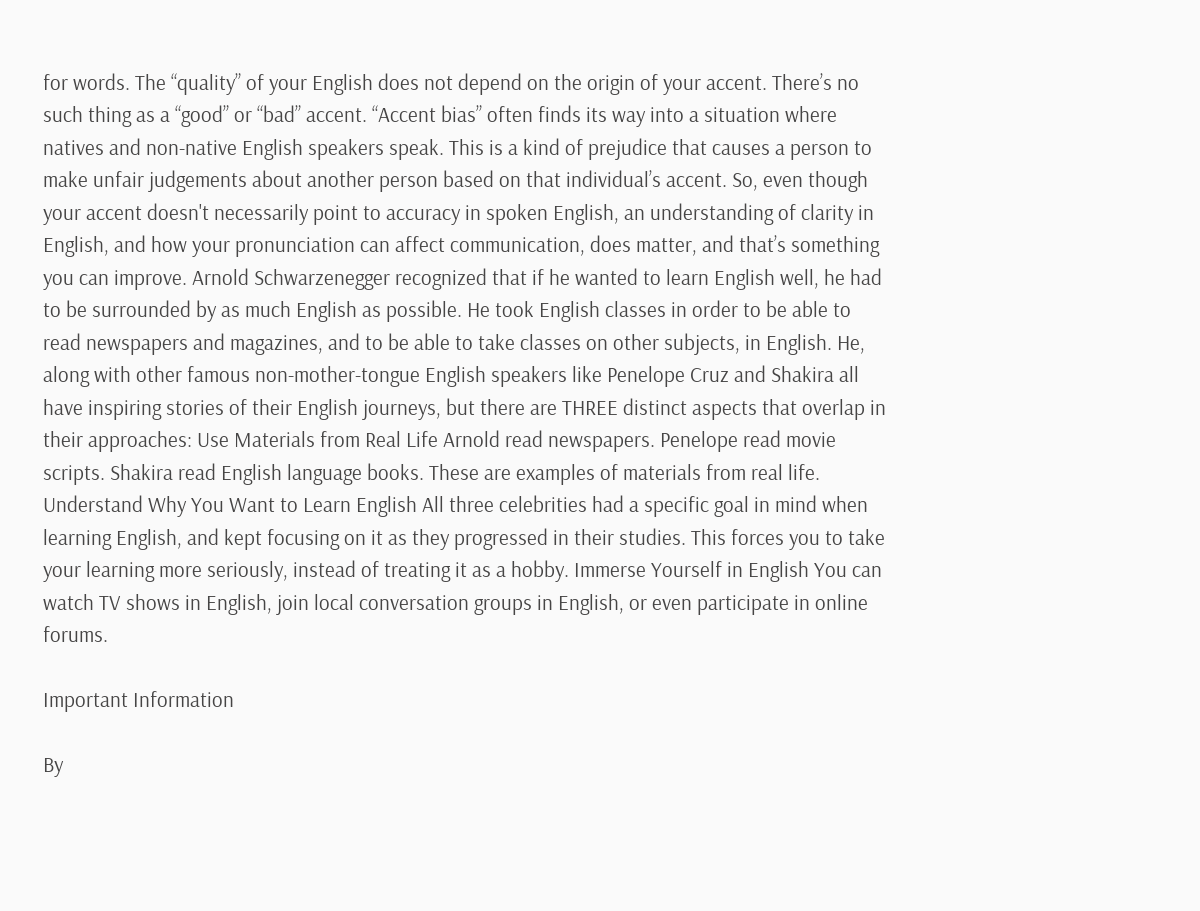for words. The “quality” of your English does not depend on the origin of your accent. There’s no such thing as a “good” or “bad” accent. “Accent bias” often finds its way into a situation where natives and non-native English speakers speak. This is a kind of prejudice that causes a person to make unfair judgements about another person based on that individual’s accent. So, even though your accent doesn't necessarily point to accuracy in spoken English, an understanding of clarity in English, and how your pronunciation can affect communication, does matter, and that’s something you can improve. Arnold Schwarzenegger recognized that if he wanted to learn English well, he had to be surrounded by as much English as possible. He took English classes in order to be able to read newspapers and magazines, and to be able to take classes on other subjects, in English. He, along with other famous non-mother-tongue English speakers like Penelope Cruz and Shakira all have inspiring stories of their English journeys, but there are THREE distinct aspects that overlap in their approaches: Use Materials from Real Life Arnold read newspapers. Penelope read movie scripts. Shakira read English language books. These are examples of materials from real life. Understand Why You Want to Learn English All three celebrities had a specific goal in mind when learning English, and kept focusing on it as they progressed in their studies. This forces you to take your learning more seriously, instead of treating it as a hobby. Immerse Yourself in English You can watch TV shows in English, join local conversation groups in English, or even participate in online forums.

Important Information

By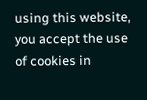using this website, you accept the use of cookies in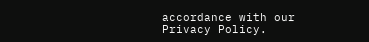accordance with our Privacy Policy.